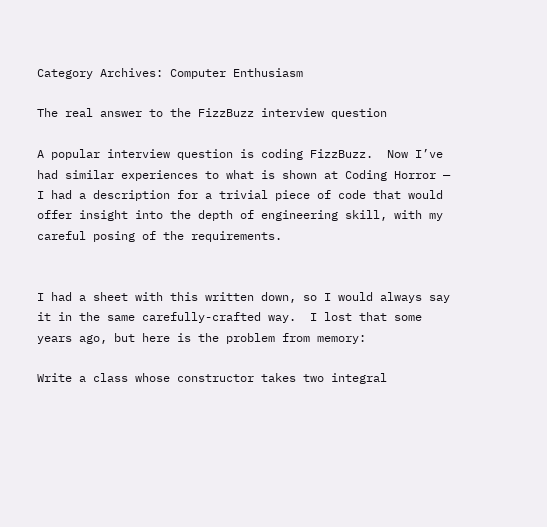Category Archives: Computer Enthusiasm

The real answer to the FizzBuzz interview question

A popular interview question is coding FizzBuzz.  Now I’ve had similar experiences to what is shown at Coding Horror — I had a description for a trivial piece of code that would offer insight into the depth of engineering skill, with my careful posing of the requirements.


I had a sheet with this written down, so I would always say it in the same carefully-crafted way.  I lost that some years ago, but here is the problem from memory:

Write a class whose constructor takes two integral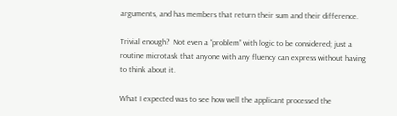arguments, and has members that return their sum and their difference.

Trivial enough?  Not even a “problem” with logic to be considered; just a routine microtask that anyone with any fluency can express without having to think about it.

What I expected was to see how well the applicant processed the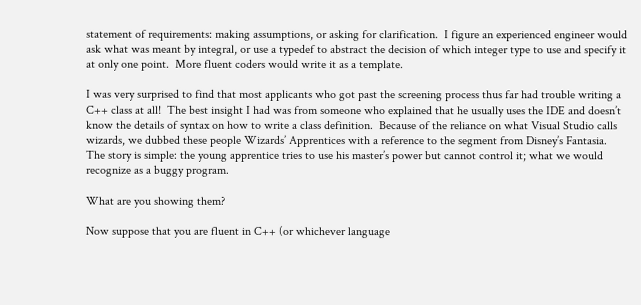statement of requirements: making assumptions, or asking for clarification.  I figure an experienced engineer would ask what was meant by integral, or use a typedef to abstract the decision of which integer type to use and specify it at only one point.  More fluent coders would write it as a template.

I was very surprised to find that most applicants who got past the screening process thus far had trouble writing a C++ class at all!  The best insight I had was from someone who explained that he usually uses the IDE and doesn’t know the details of syntax on how to write a class definition.  Because of the reliance on what Visual Studio calls wizards, we dubbed these people Wizards’ Apprentices with a reference to the segment from Disney’s Fantasia.  The story is simple: the young apprentice tries to use his master’s power but cannot control it; what we would recognize as a buggy program.

What are you showing them?

Now suppose that you are fluent in C++ (or whichever language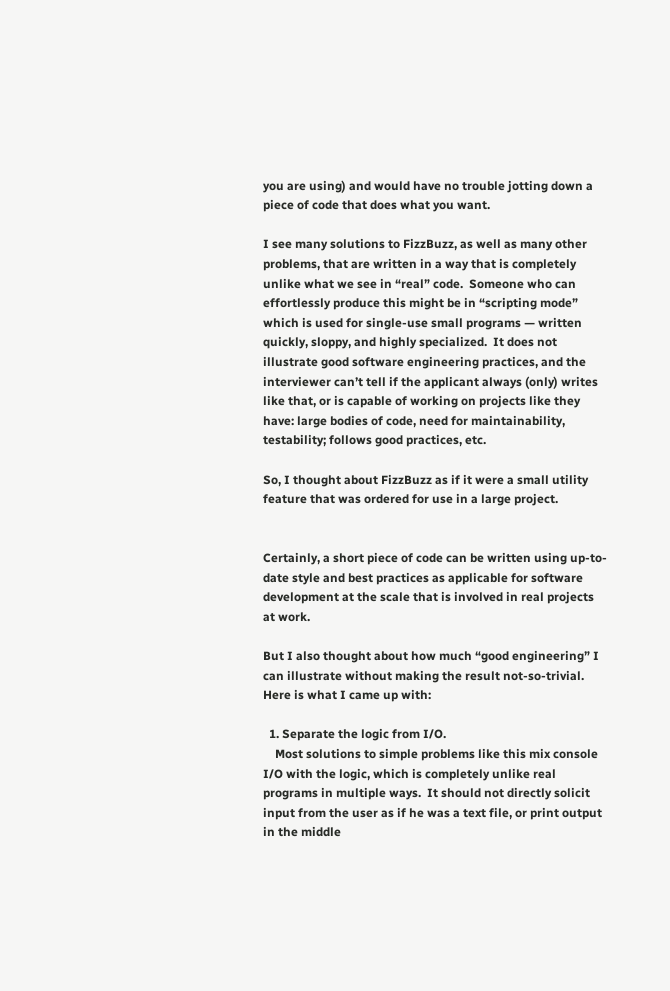you are using) and would have no trouble jotting down a piece of code that does what you want.

I see many solutions to FizzBuzz, as well as many other problems, that are written in a way that is completely unlike what we see in “real” code.  Someone who can effortlessly produce this might be in “scripting mode” which is used for single-use small programs — written quickly, sloppy, and highly specialized.  It does not illustrate good software engineering practices, and the interviewer can’t tell if the applicant always (only) writes like that, or is capable of working on projects like they have: large bodies of code, need for maintainability, testability; follows good practices, etc.

So, I thought about FizzBuzz as if it were a small utility feature that was ordered for use in a large project.


Certainly, a short piece of code can be written using up-to-date style and best practices as applicable for software development at the scale that is involved in real projects at work.

But I also thought about how much “good engineering” I can illustrate without making the result not-so-trivial.  Here is what I came up with:

  1. Separate the logic from I/O.
    Most solutions to simple problems like this mix console I/O with the logic, which is completely unlike real programs in multiple ways.  It should not directly solicit input from the user as if he was a text file, or print output in the middle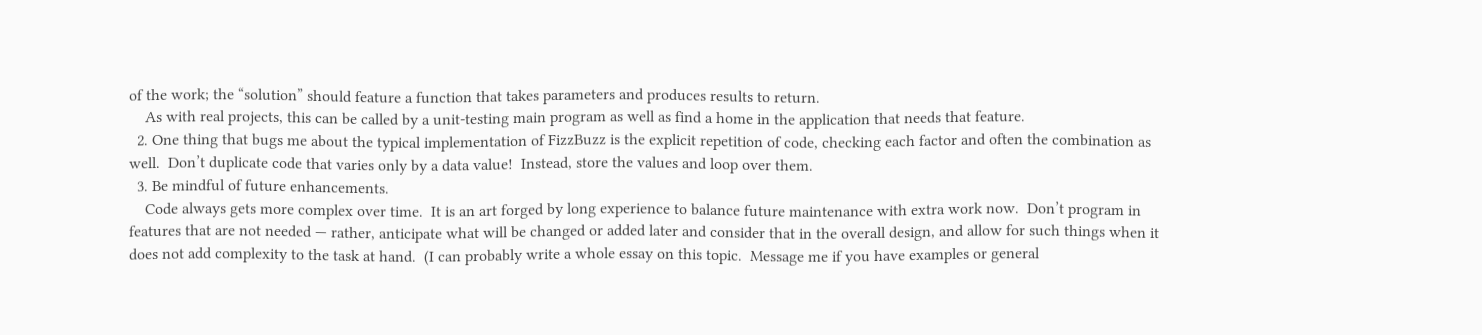of the work; the “solution” should feature a function that takes parameters and produces results to return.
    As with real projects, this can be called by a unit-testing main program as well as find a home in the application that needs that feature.
  2. One thing that bugs me about the typical implementation of FizzBuzz is the explicit repetition of code, checking each factor and often the combination as well.  Don’t duplicate code that varies only by a data value!  Instead, store the values and loop over them.
  3. Be mindful of future enhancements.
    Code always gets more complex over time.  It is an art forged by long experience to balance future maintenance with extra work now.  Don’t program in features that are not needed — rather, anticipate what will be changed or added later and consider that in the overall design, and allow for such things when it does not add complexity to the task at hand.  (I can probably write a whole essay on this topic.  Message me if you have examples or general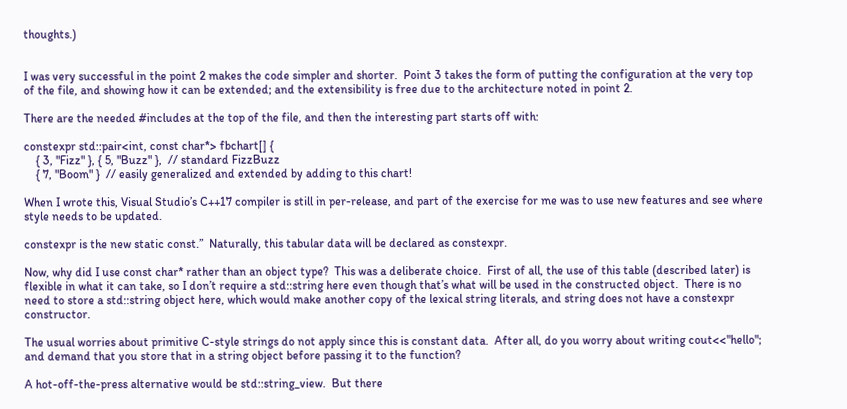thoughts.)


I was very successful in the point 2 makes the code simpler and shorter.  Point 3 takes the form of putting the configuration at the very top of the file, and showing how it can be extended; and the extensibility is free due to the architecture noted in point 2.

There are the needed #includes at the top of the file, and then the interesting part starts off with:

constexpr std::pair<int, const char*> fbchart[] {
    { 3, "Fizz" }, { 5, "Buzz" },  // standard FizzBuzz
    { 7, "Boom" }  // easily generalized and extended by adding to this chart!

When I wrote this, Visual Studio’s C++17 compiler is still in per-release, and part of the exercise for me was to use new features and see where style needs to be updated.

constexpr is the new static const.”  Naturally, this tabular data will be declared as constexpr.

Now, why did I use const char* rather than an object type?  This was a deliberate choice.  First of all, the use of this table (described later) is flexible in what it can take, so I don’t require a std::string here even though that’s what will be used in the constructed object.  There is no need to store a std::string object here, which would make another copy of the lexical string literals, and string does not have a constexpr constructor.

The usual worries about primitive C-style strings do not apply since this is constant data.  After all, do you worry about writing cout<<"hello"; and demand that you store that in a string object before passing it to the function?

A hot-off-the-press alternative would be std::string_view.  But there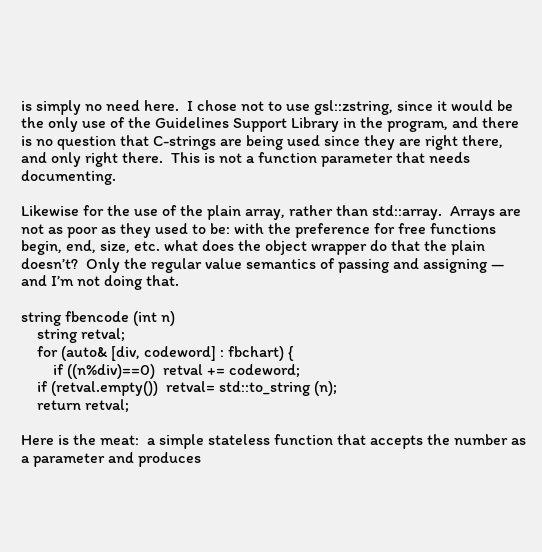is simply no need here.  I chose not to use gsl::zstring, since it would be the only use of the Guidelines Support Library in the program, and there is no question that C-strings are being used since they are right there, and only right there.  This is not a function parameter that needs documenting.

Likewise for the use of the plain array, rather than std::array.  Arrays are not as poor as they used to be: with the preference for free functions begin, end, size, etc. what does the object wrapper do that the plain doesn’t?  Only the regular value semantics of passing and assigning — and I’m not doing that.

string fbencode (int n)
    string retval;
    for (auto& [div, codeword] : fbchart) {
        if ((n%div)==0)  retval += codeword;
    if (retval.empty())  retval= std::to_string (n);
    return retval;

Here is the meat:  a simple stateless function that accepts the number as a parameter and produces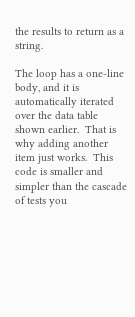the results to return as a string.

The loop has a one-line body, and it is automatically iterated over the data table shown earlier.  That is why adding another item just works.  This code is smaller and simpler than the cascade of tests you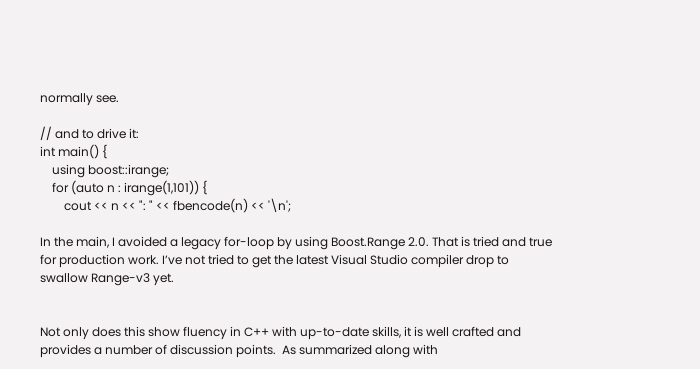normally see.

// and to drive it:
int main() {
    using boost::irange;
    for (auto n : irange(1,101)) {
        cout << n << ": " << fbencode(n) << '\n';

In the main, I avoided a legacy for-loop by using Boost.Range 2.0. That is tried and true for production work. I’ve not tried to get the latest Visual Studio compiler drop to swallow Range-v3 yet.


Not only does this show fluency in C++ with up-to-date skills, it is well crafted and provides a number of discussion points.  As summarized along with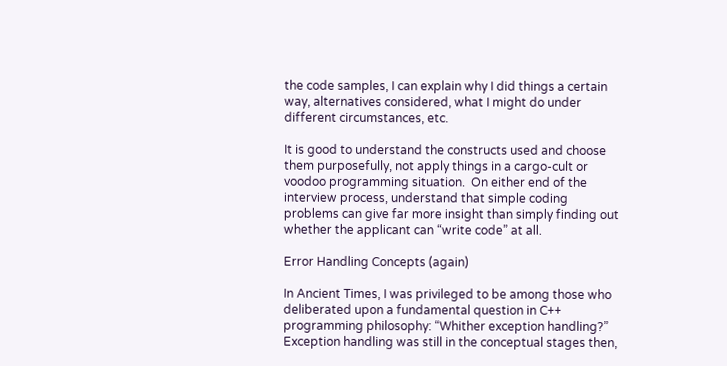the code samples, I can explain why I did things a certain way, alternatives considered, what I might do under different circumstances, etc.

It is good to understand the constructs used and choose them purposefully, not apply things in a cargo-cult or voodoo programming situation.  On either end of the interview process, understand that simple coding problems can give far more insight than simply finding out whether the applicant can “write code” at all.

Error Handling Concepts (again)

In Ancient Times, I was privileged to be among those who deliberated upon a fundamental question in C++ programming philosophy: “Whither exception handling?”  Exception handling was still in the conceptual stages then,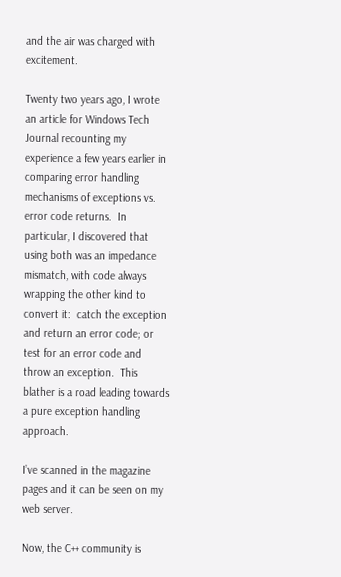and the air was charged with excitement.

Twenty two years ago, I wrote an article for Windows Tech Journal recounting my experience a few years earlier in comparing error handling mechanisms of exceptions vs. error code returns.  In particular, I discovered that using both was an impedance mismatch, with code always wrapping the other kind to convert it:  catch the exception and return an error code; or test for an error code and throw an exception.  This blather is a road leading towards a pure exception handling approach.

I’ve scanned in the magazine pages and it can be seen on my web server.

Now, the C++ community is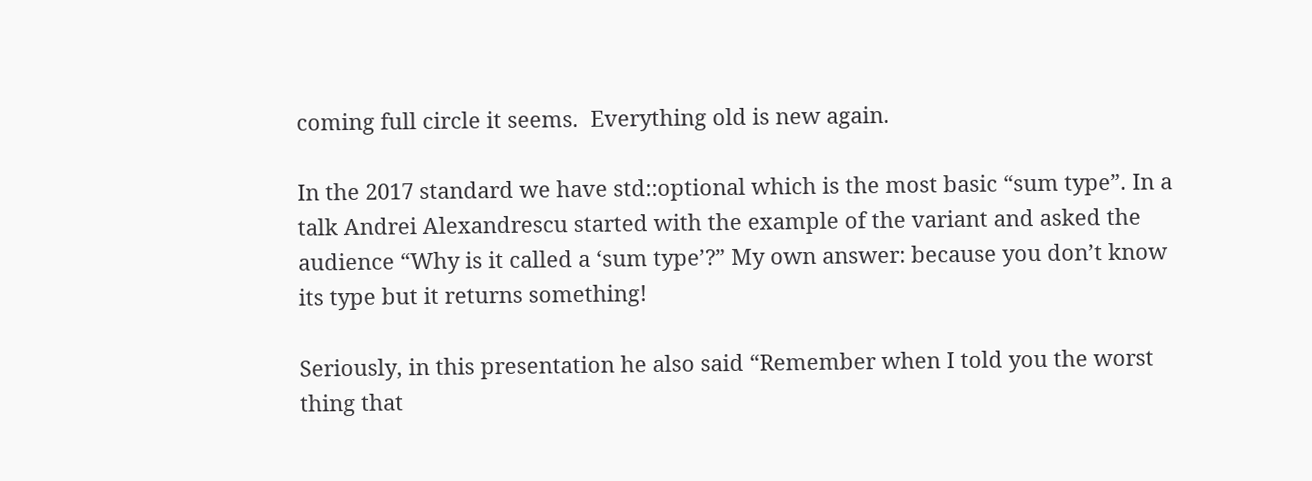coming full circle it seems.  Everything old is new again.

In the 2017 standard we have std::optional which is the most basic “sum type”. In a talk Andrei Alexandrescu started with the example of the variant and asked the audience “Why is it called a ‘sum type’?” My own answer: because you don’t know its type but it returns something!

Seriously, in this presentation he also said “Remember when I told you the worst thing that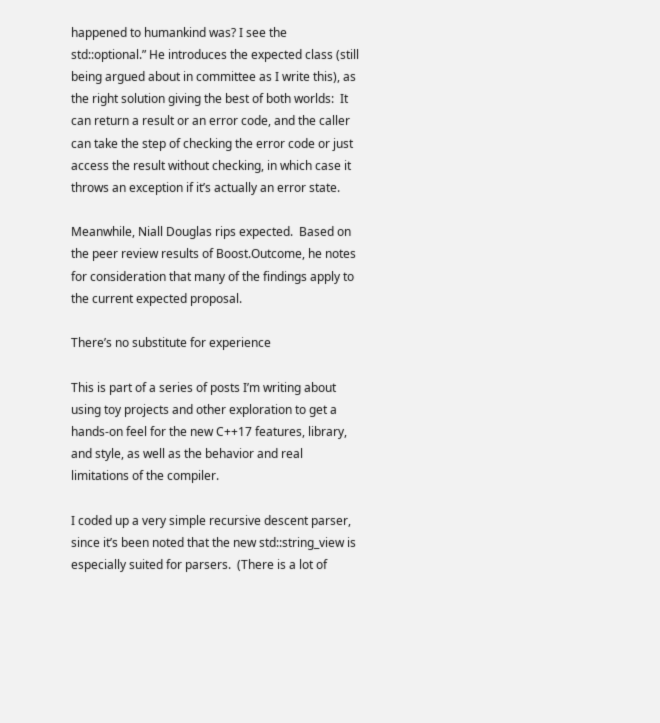happened to humankind was? I see the std::optional.” He introduces the expected class (still being argued about in committee as I write this), as the right solution giving the best of both worlds:  It can return a result or an error code, and the caller can take the step of checking the error code or just access the result without checking, in which case it throws an exception if it’s actually an error state.

Meanwhile, Niall Douglas rips expected.  Based on the peer review results of Boost.Outcome, he notes for consideration that many of the findings apply to the current expected proposal.

There’s no substitute for experience

This is part of a series of posts I’m writing about using toy projects and other exploration to get a hands-on feel for the new C++17 features, library, and style, as well as the behavior and real limitations of the compiler.

I coded up a very simple recursive descent parser, since it’s been noted that the new std::string_view is especially suited for parsers.  (There is a lot of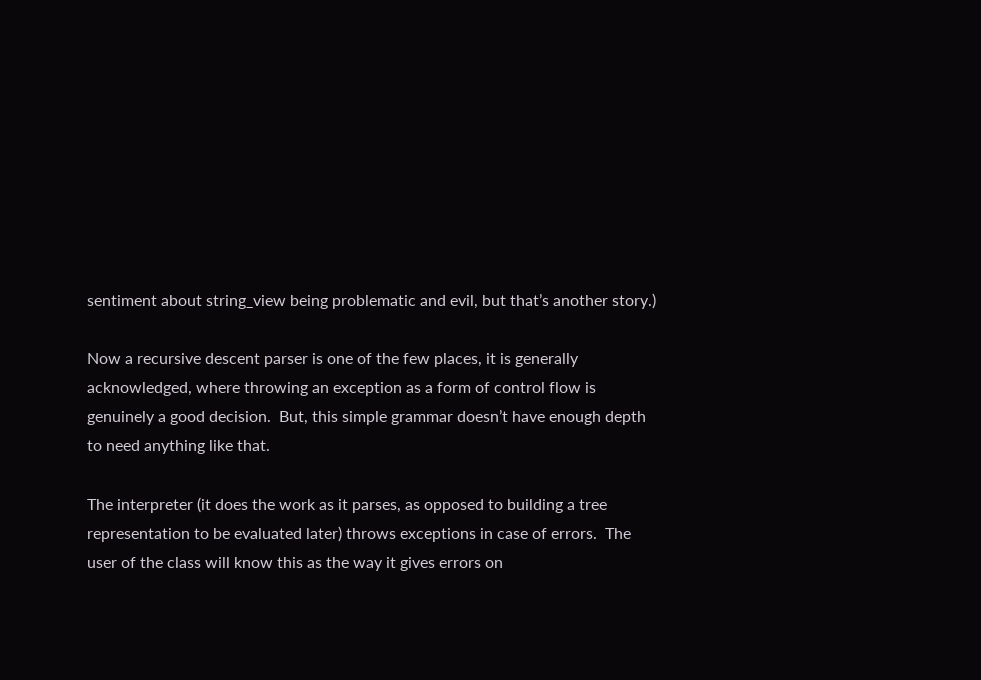sentiment about string_view being problematic and evil, but that’s another story.)

Now a recursive descent parser is one of the few places, it is generally acknowledged, where throwing an exception as a form of control flow is genuinely a good decision.  But, this simple grammar doesn’t have enough depth to need anything like that.

The interpreter (it does the work as it parses, as opposed to building a tree representation to be evaluated later) throws exceptions in case of errors.  The user of the class will know this as the way it gives errors on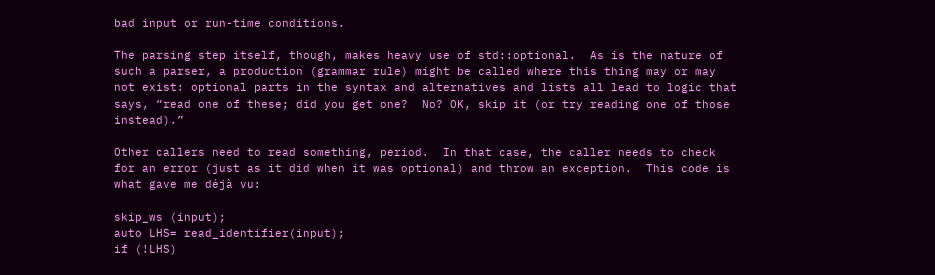bad input or run-time conditions.

The parsing step itself, though, makes heavy use of std::optional.  As is the nature of such a parser, a production (grammar rule) might be called where this thing may or may not exist: optional parts in the syntax and alternatives and lists all lead to logic that says, “read one of these; did you get one?  No? OK, skip it (or try reading one of those instead).”

Other callers need to read something, period.  In that case, the caller needs to check for an error (just as it did when it was optional) and throw an exception.  This code is what gave me déjà vu:

skip_ws (input);
auto LHS= read_identifier(input);
if (!LHS)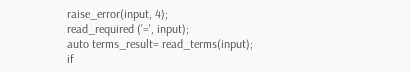raise_error(input, 4);
read_required ('=', input);
auto terms_result= read_terms(input);
if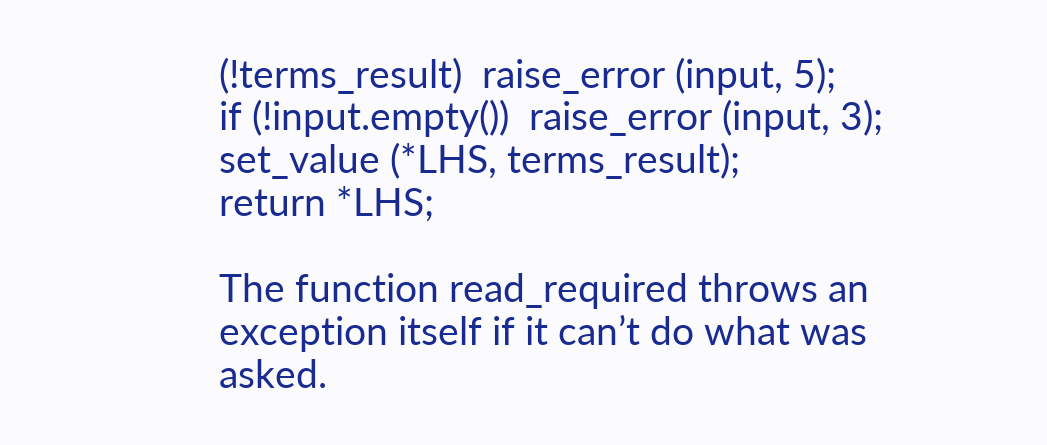(!terms_result)  raise_error (input, 5);
if (!input.empty())  raise_error (input, 3);
set_value (*LHS, terms_result);
return *LHS;

The function read_required throws an exception itself if it can’t do what was asked.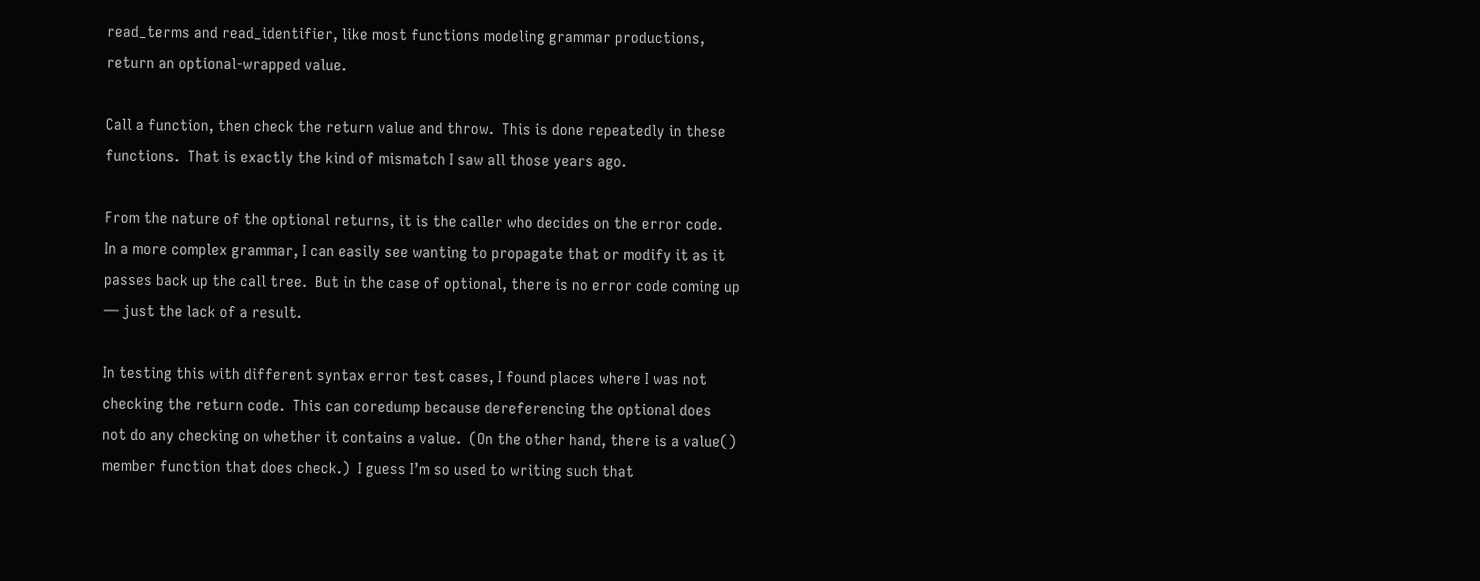read_terms and read_identifier, like most functions modeling grammar productions, return an optional-wrapped value.

Call a function, then check the return value and throw.  This is done repeatedly in these functions.  That is exactly the kind of mismatch I saw all those years ago.

From the nature of the optional returns, it is the caller who decides on the error code.  In a more complex grammar, I can easily see wanting to propagate that or modify it as it passes back up the call tree.  But in the case of optional, there is no error code coming up — just the lack of a result.

In testing this with different syntax error test cases, I found places where I was not checking the return code.  This can coredump because dereferencing the optional does not do any checking on whether it contains a value.  (On the other hand, there is a value() member function that does check.)  I guess I’m so used to writing such that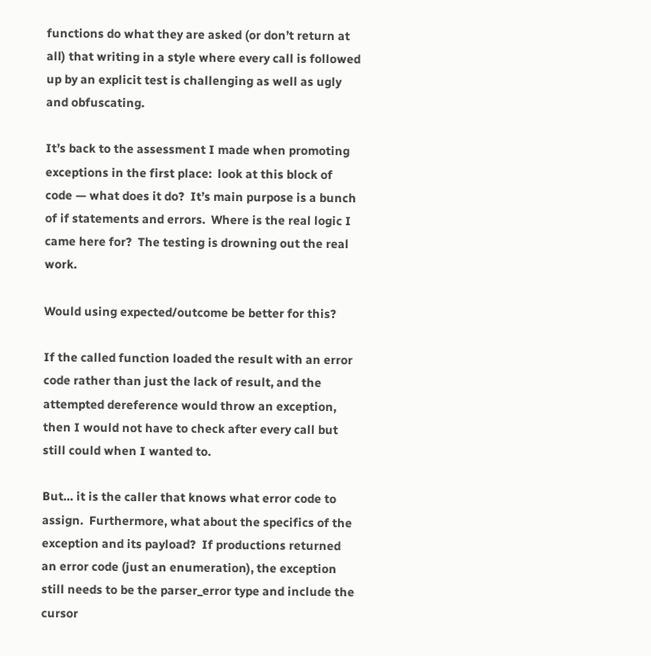functions do what they are asked (or don’t return at all) that writing in a style where every call is followed up by an explicit test is challenging as well as ugly and obfuscating.

It’s back to the assessment I made when promoting exceptions in the first place:  look at this block of code — what does it do?  It’s main purpose is a bunch of if statements and errors.  Where is the real logic I came here for?  The testing is drowning out the real work.

Would using expected/outcome be better for this?

If the called function loaded the result with an error code rather than just the lack of result, and the attempted dereference would throw an exception, then I would not have to check after every call but still could when I wanted to.

But… it is the caller that knows what error code to assign.  Furthermore, what about the specifics of the exception and its payload?  If productions returned an error code (just an enumeration), the exception still needs to be the parser_error type and include the cursor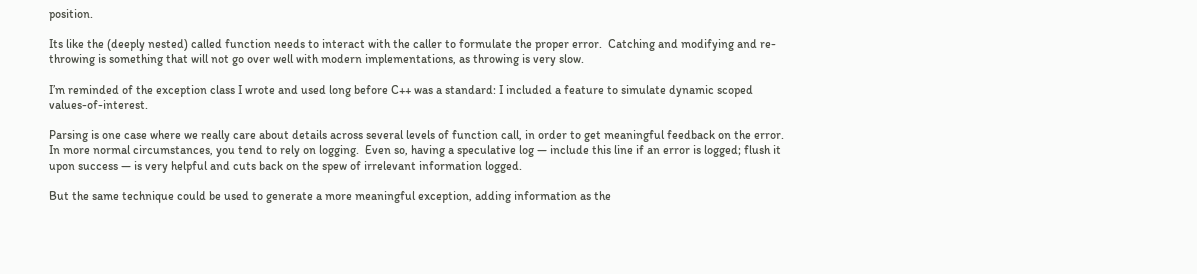position.

Its like the (deeply nested) called function needs to interact with the caller to formulate the proper error.  Catching and modifying and re-throwing is something that will not go over well with modern implementations, as throwing is very slow.

I’m reminded of the exception class I wrote and used long before C++ was a standard: I included a feature to simulate dynamic scoped values-of-interest.

Parsing is one case where we really care about details across several levels of function call, in order to get meaningful feedback on the error.  In more normal circumstances, you tend to rely on logging.  Even so, having a speculative log — include this line if an error is logged; flush it upon success — is very helpful and cuts back on the spew of irrelevant information logged.

But the same technique could be used to generate a more meaningful exception, adding information as the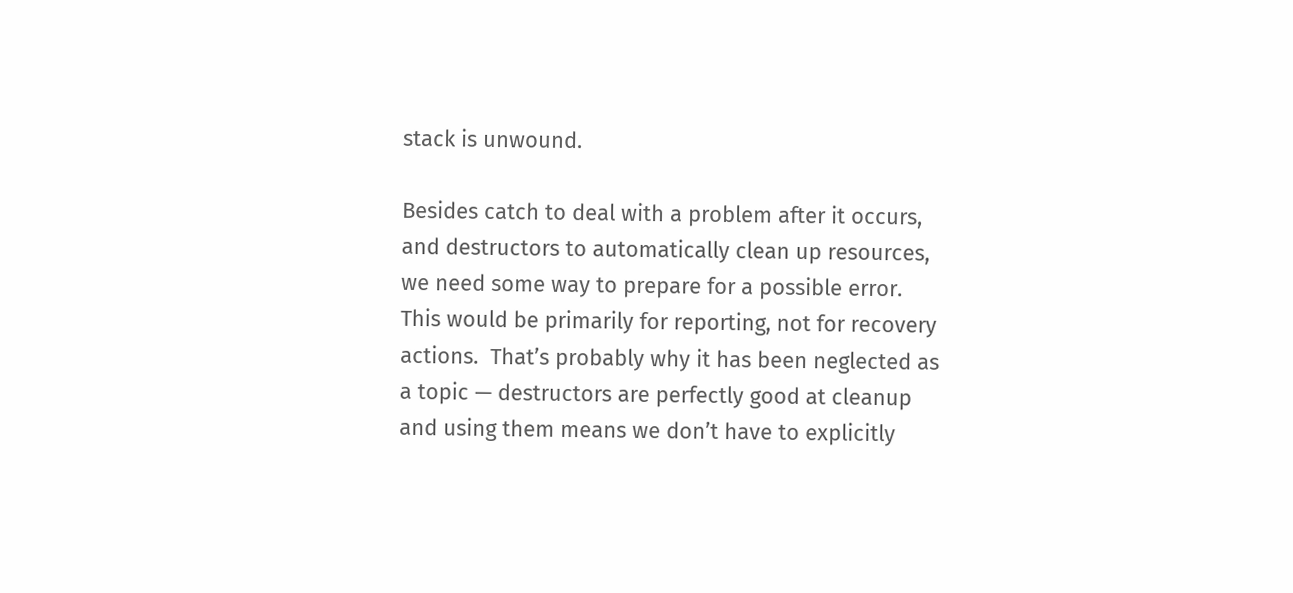stack is unwound.

Besides catch to deal with a problem after it occurs, and destructors to automatically clean up resources, we need some way to prepare for a possible error.  This would be primarily for reporting, not for recovery actions.  That’s probably why it has been neglected as a topic — destructors are perfectly good at cleanup and using them means we don’t have to explicitly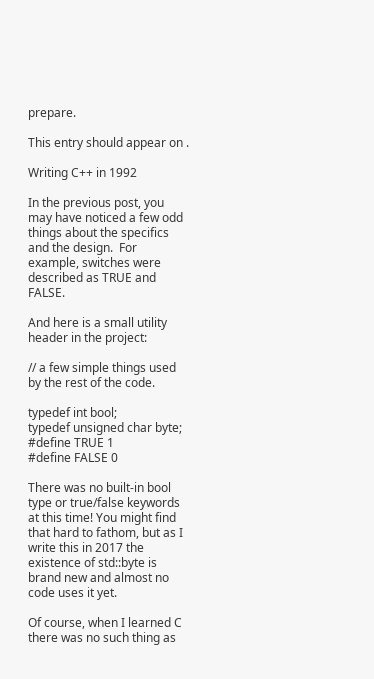prepare.

This entry should appear on .

Writing C++ in 1992

In the previous post, you may have noticed a few odd things about the specifics and the design.  For example, switches were described as TRUE and FALSE.

And here is a small utility header in the project:

// a few simple things used by the rest of the code.

typedef int bool;
typedef unsigned char byte;
#define TRUE 1
#define FALSE 0

There was no built-in bool type or true/false keywords at this time! You might find that hard to fathom, but as I write this in 2017 the existence of std::byte is brand new and almost no code uses it yet.

Of course, when I learned C there was no such thing as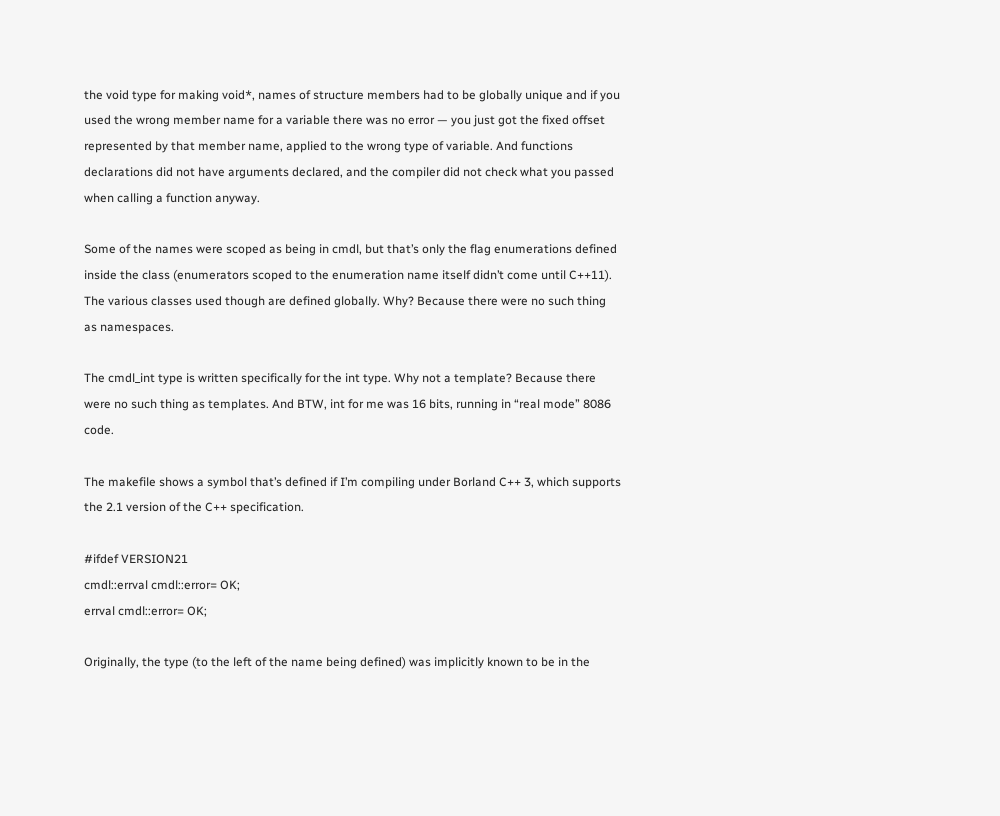the void type for making void*, names of structure members had to be globally unique and if you used the wrong member name for a variable there was no error — you just got the fixed offset represented by that member name, applied to the wrong type of variable. And functions declarations did not have arguments declared, and the compiler did not check what you passed when calling a function anyway.

Some of the names were scoped as being in cmdl, but that’s only the flag enumerations defined inside the class (enumerators scoped to the enumeration name itself didn’t come until C++11). The various classes used though are defined globally. Why? Because there were no such thing as namespaces.

The cmdl_int type is written specifically for the int type. Why not a template? Because there were no such thing as templates. And BTW, int for me was 16 bits, running in “real mode” 8086 code.

The makefile shows a symbol that’s defined if I’m compiling under Borland C++ 3, which supports the 2.1 version of the C++ specification.

#ifdef VERSION21
cmdl::errval cmdl::error= OK;
errval cmdl::error= OK;

Originally, the type (to the left of the name being defined) was implicitly known to be in the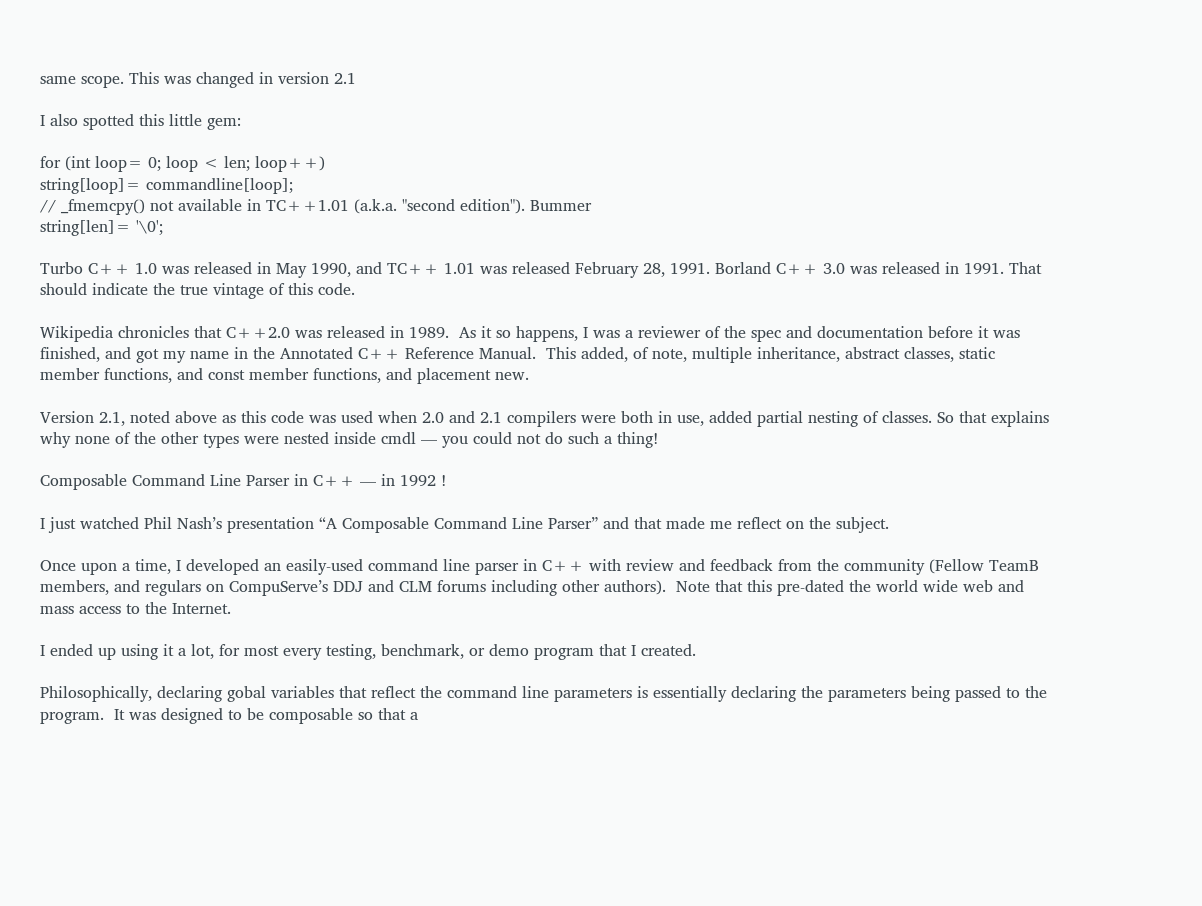same scope. This was changed in version 2.1

I also spotted this little gem:

for (int loop= 0; loop < len; loop++)
string[loop]= commandline[loop];
// _fmemcpy() not available in TC++1.01 (a.k.a. "second edition"). Bummer
string[len]= '\0';

Turbo C++ 1.0 was released in May 1990, and TC++ 1.01 was released February 28, 1991. Borland C++ 3.0 was released in 1991. That should indicate the true vintage of this code.

Wikipedia chronicles that C++2.0 was released in 1989.  As it so happens, I was a reviewer of the spec and documentation before it was finished, and got my name in the Annotated C++ Reference Manual.  This added, of note, multiple inheritance, abstract classes, static member functions, and const member functions, and placement new.

Version 2.1, noted above as this code was used when 2.0 and 2.1 compilers were both in use, added partial nesting of classes. So that explains why none of the other types were nested inside cmdl — you could not do such a thing!

Composable Command Line Parser in C++ — in 1992 !

I just watched Phil Nash’s presentation “A Composable Command Line Parser” and that made me reflect on the subject.

Once upon a time, I developed an easily-used command line parser in C++ with review and feedback from the community (Fellow TeamB members, and regulars on CompuServe’s DDJ and CLM forums including other authors).  Note that this pre-dated the world wide web and mass access to the Internet.

I ended up using it a lot, for most every testing, benchmark, or demo program that I created.

Philosophically, declaring gobal variables that reflect the command line parameters is essentially declaring the parameters being passed to the program.  It was designed to be composable so that a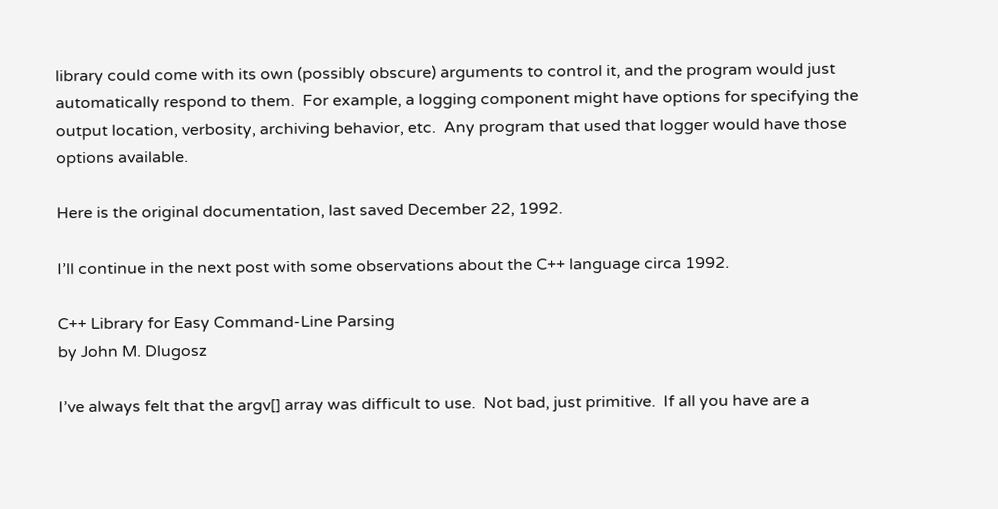library could come with its own (possibly obscure) arguments to control it, and the program would just automatically respond to them.  For example, a logging component might have options for specifying the output location, verbosity, archiving behavior, etc.  Any program that used that logger would have those options available.

Here is the original documentation, last saved December 22, 1992.

I’ll continue in the next post with some observations about the C++ language circa 1992.

C++ Library for Easy Command-Line Parsing
by John M. Dlugosz

I’ve always felt that the argv[] array was difficult to use.  Not bad, just primitive.  If all you have are a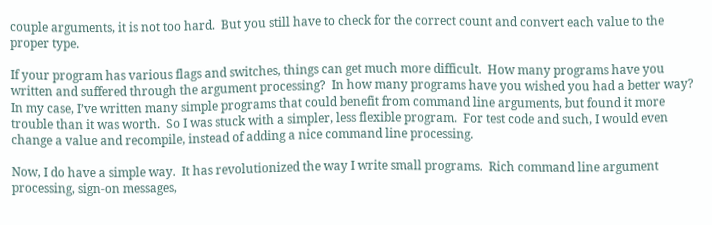couple arguments, it is not too hard.  But you still have to check for the correct count and convert each value to the proper type.

If your program has various flags and switches, things can get much more difficult.  How many programs have you written and suffered through the argument processing?  In how many programs have you wished you had a better way?  In my case, I’ve written many simple programs that could benefit from command line arguments, but found it more trouble than it was worth.  So I was stuck with a simpler, less flexible program.  For test code and such, I would even change a value and recompile, instead of adding a nice command line processing.

Now, I do have a simple way.  It has revolutionized the way I write small programs.  Rich command line argument processing, sign-on messages,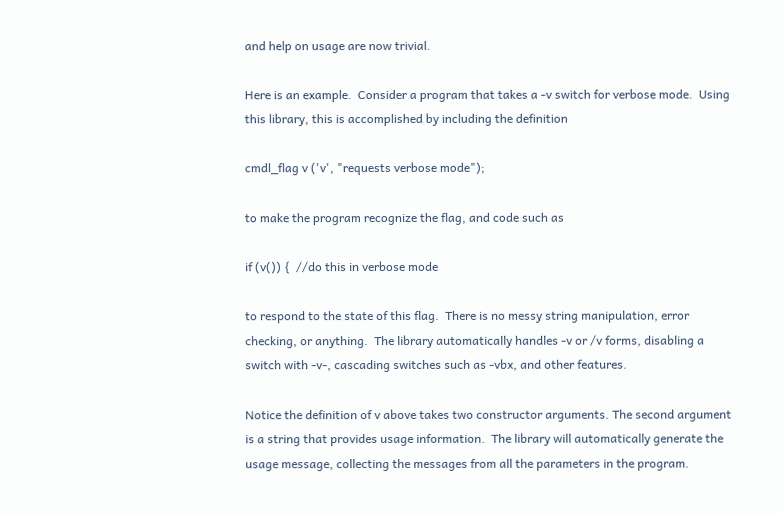and help on usage are now trivial.

Here is an example.  Consider a program that takes a -v switch for verbose mode.  Using this library, this is accomplished by including the definition

cmdl_flag v ('v', "requests verbose mode");

to make the program recognize the flag, and code such as

if (v()) {  //do this in verbose mode

to respond to the state of this flag.  There is no messy string manipulation, error checking, or anything.  The library automatically handles -v or /v forms, disabling a switch with -v-, cascading switches such as -vbx, and other features.

Notice the definition of v above takes two constructor arguments. The second argument is a string that provides usage information.  The library will automatically generate the usage message, collecting the messages from all the parameters in the program.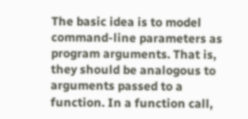The basic idea is to model command-line parameters as program arguments. That is, they should be analogous to arguments passed to a function. In a function call,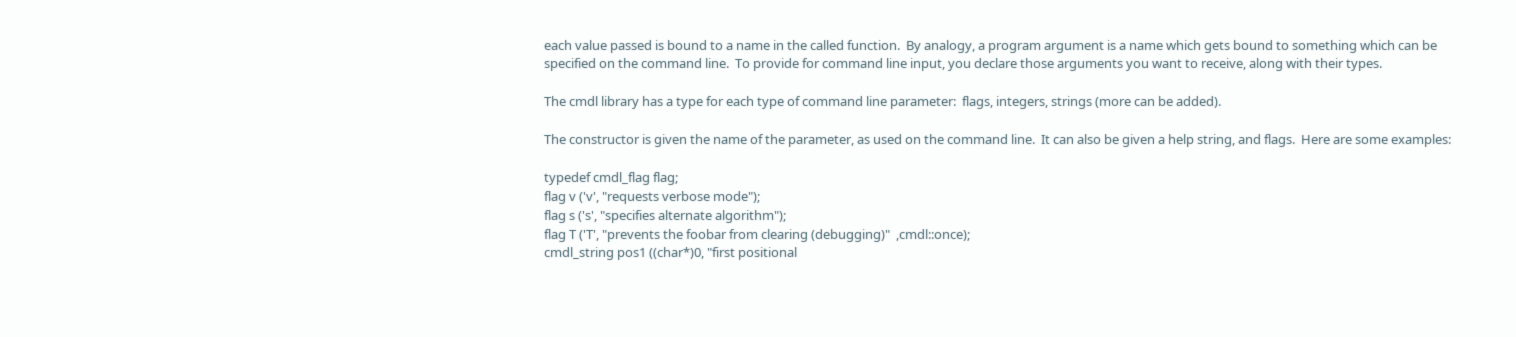each value passed is bound to a name in the called function.  By analogy, a program argument is a name which gets bound to something which can be specified on the command line.  To provide for command line input, you declare those arguments you want to receive, along with their types.

The cmdl library has a type for each type of command line parameter:  flags, integers, strings (more can be added).

The constructor is given the name of the parameter, as used on the command line.  It can also be given a help string, and flags.  Here are some examples:

typedef cmdl_flag flag;
flag v ('v', "requests verbose mode");
flag s ('s', "specifies alternate algorithm");
flag T ('T', "prevents the foobar from clearing (debugging)"  ,cmdl::once);
cmdl_string pos1 ((char*)0, "first positional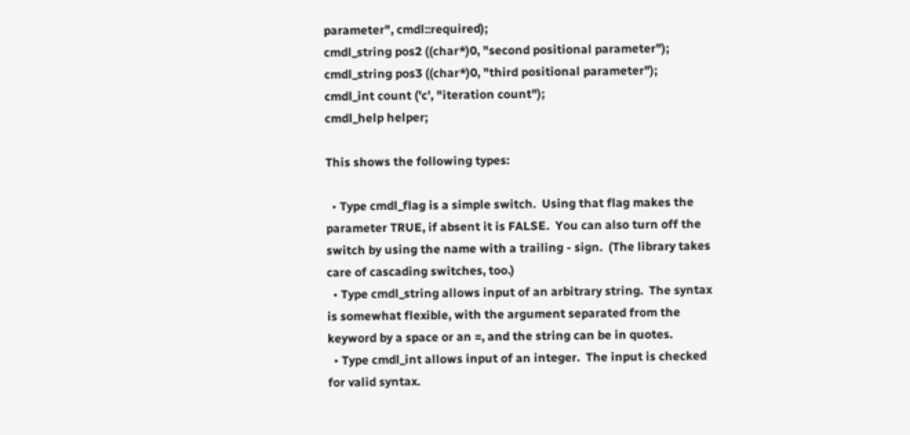parameter", cmdl::required);
cmdl_string pos2 ((char*)0, "second positional parameter");
cmdl_string pos3 ((char*)0, "third positional parameter");
cmdl_int count ('c', "iteration count");
cmdl_help helper;

This shows the following types:

  • Type cmdl_flag is a simple switch.  Using that flag makes the parameter TRUE, if absent it is FALSE.  You can also turn off the switch by using the name with a trailing - sign.  (The library takes care of cascading switches, too.)
  • Type cmdl_string allows input of an arbitrary string.  The syntax is somewhat flexible, with the argument separated from the keyword by a space or an =, and the string can be in quotes.
  • Type cmdl_int allows input of an integer.  The input is checked for valid syntax.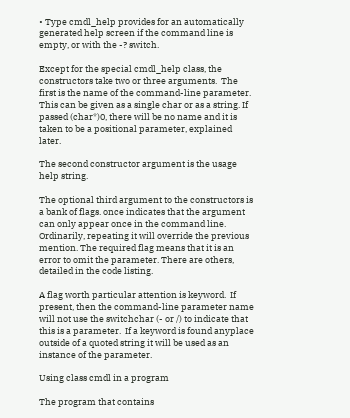• Type cmdl_help provides for an automatically generated help screen if the command line is empty, or with the -? switch.

Except for the special cmdl_help class, the constructors take two or three arguments.  The first is the name of the command-line parameter. This can be given as a single char or as a string. If passed (char*)0, there will be no name and it is taken to be a positional parameter, explained later.

The second constructor argument is the usage help string.

The optional third argument to the constructors is a bank of flags. once indicates that the argument can only appear once in the command line. Ordinarily, repeating it will override the previous mention. The required flag means that it is an error to omit the parameter. There are others, detailed in the code listing.

A flag worth particular attention is keyword.  If present, then the command-line parameter name will not use the switchchar (- or /) to indicate that this is a parameter.  If a keyword is found anyplace outside of a quoted string it will be used as an instance of the parameter.

Using class cmdl in a program

The program that contains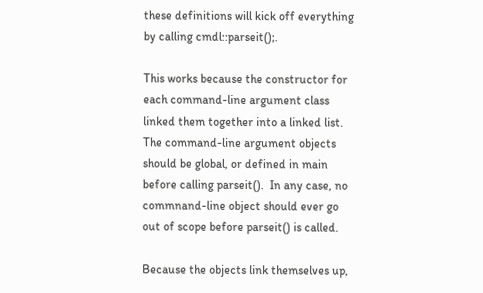these definitions will kick off everything by calling cmdl::parseit();.

This works because the constructor for each command-line argument class linked them together into a linked list.  The command-line argument objects should be global, or defined in main before calling parseit().  In any case, no commnand-line object should ever go out of scope before parseit() is called.

Because the objects link themselves up,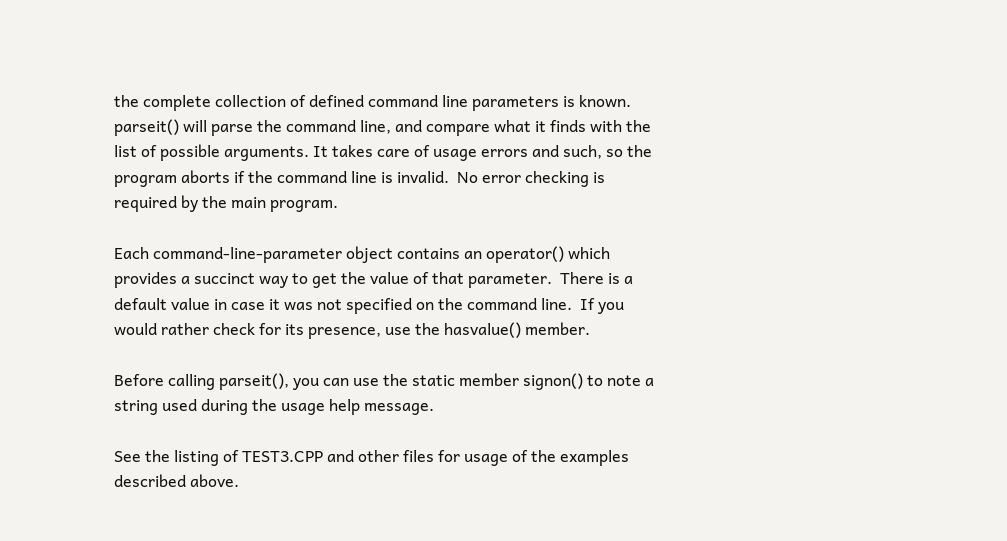the complete collection of defined command line parameters is known.  parseit() will parse the command line, and compare what it finds with the list of possible arguments. It takes care of usage errors and such, so the program aborts if the command line is invalid.  No error checking is required by the main program.

Each command-line-parameter object contains an operator() which provides a succinct way to get the value of that parameter.  There is a default value in case it was not specified on the command line.  If you would rather check for its presence, use the hasvalue() member.

Before calling parseit(), you can use the static member signon() to note a string used during the usage help message.

See the listing of TEST3.CPP and other files for usage of the examples described above.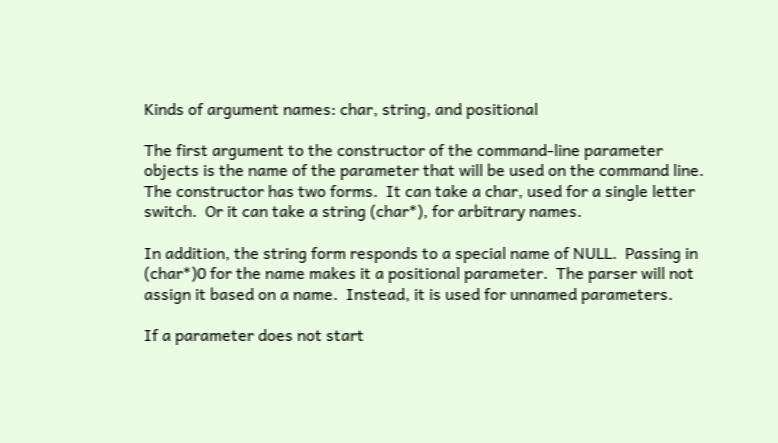Kinds of argument names: char, string, and positional

The first argument to the constructor of the command-line parameter objects is the name of the parameter that will be used on the command line. The constructor has two forms.  It can take a char, used for a single letter switch.  Or it can take a string (char*), for arbitrary names.

In addition, the string form responds to a special name of NULL.  Passing in (char*)0 for the name makes it a positional parameter.  The parser will not assign it based on a name.  Instead, it is used for unnamed parameters.

If a parameter does not start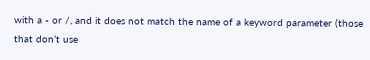with a - or /, and it does not match the name of a keyword parameter (those that don’t use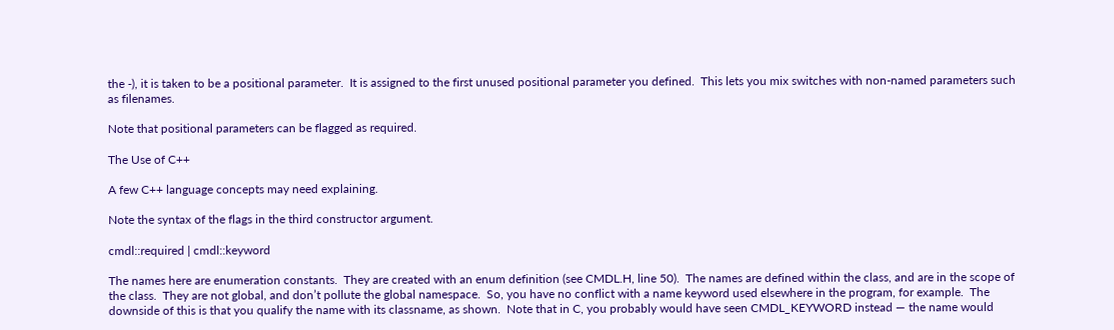the -), it is taken to be a positional parameter.  It is assigned to the first unused positional parameter you defined.  This lets you mix switches with non-named parameters such as filenames.

Note that positional parameters can be flagged as required.

The Use of C++

A few C++ language concepts may need explaining.

Note the syntax of the flags in the third constructor argument.

cmdl::required | cmdl::keyword

The names here are enumeration constants.  They are created with an enum definition (see CMDL.H, line 50).  The names are defined within the class, and are in the scope of the class.  They are not global, and don’t pollute the global namespace.  So, you have no conflict with a name keyword used elsewhere in the program, for example.  The downside of this is that you qualify the name with its classname, as shown.  Note that in C, you probably would have seen CMDL_KEYWORD instead — the name would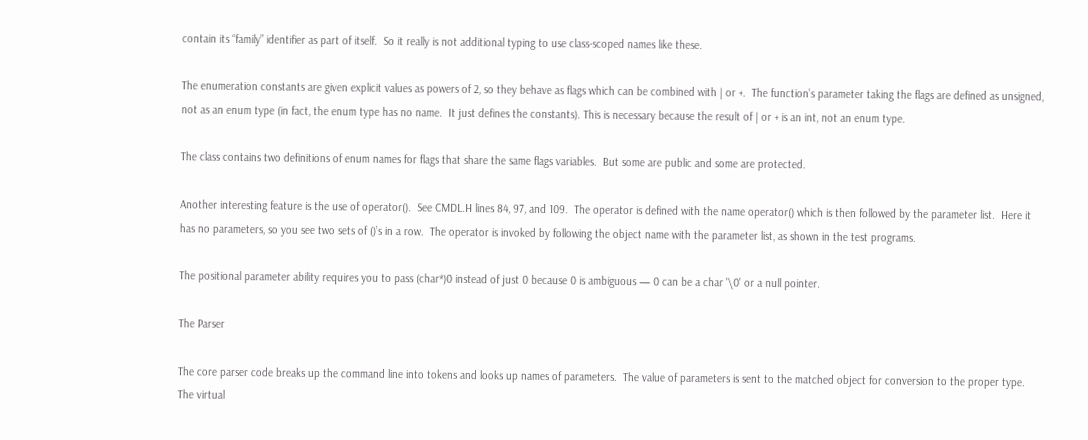contain its “family” identifier as part of itself.  So it really is not additional typing to use class-scoped names like these.

The enumeration constants are given explicit values as powers of 2, so they behave as flags which can be combined with | or +.  The function’s parameter taking the flags are defined as unsigned, not as an enum type (in fact, the enum type has no name.  It just defines the constants). This is necessary because the result of | or + is an int, not an enum type.

The class contains two definitions of enum names for flags that share the same flags variables.  But some are public and some are protected.

Another interesting feature is the use of operator().  See CMDL.H lines 84, 97, and 109.  The operator is defined with the name operator() which is then followed by the parameter list.  Here it has no parameters, so you see two sets of ()’s in a row.  The operator is invoked by following the object name with the parameter list, as shown in the test programs.

The positional parameter ability requires you to pass (char*)0 instead of just 0 because 0 is ambiguous — 0 can be a char '\0' or a null pointer.

The Parser

The core parser code breaks up the command line into tokens and looks up names of parameters.  The value of parameters is sent to the matched object for conversion to the proper type.  The virtual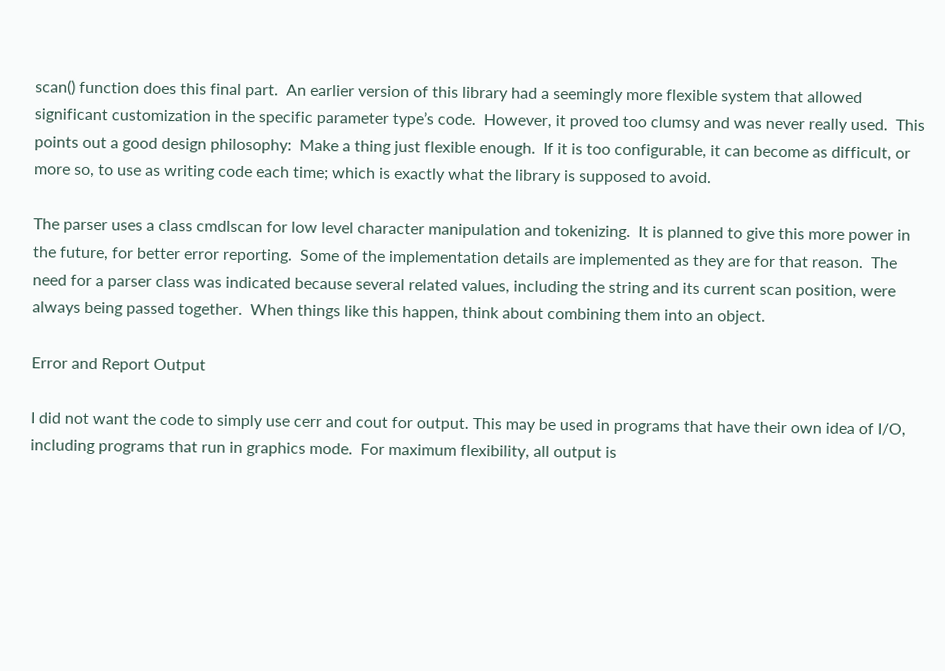scan() function does this final part.  An earlier version of this library had a seemingly more flexible system that allowed significant customization in the specific parameter type’s code.  However, it proved too clumsy and was never really used.  This points out a good design philosophy:  Make a thing just flexible enough.  If it is too configurable, it can become as difficult, or more so, to use as writing code each time; which is exactly what the library is supposed to avoid.

The parser uses a class cmdlscan for low level character manipulation and tokenizing.  It is planned to give this more power in the future, for better error reporting.  Some of the implementation details are implemented as they are for that reason.  The need for a parser class was indicated because several related values, including the string and its current scan position, were always being passed together.  When things like this happen, think about combining them into an object.

Error and Report Output

I did not want the code to simply use cerr and cout for output. This may be used in programs that have their own idea of I/O, including programs that run in graphics mode.  For maximum flexibility, all output is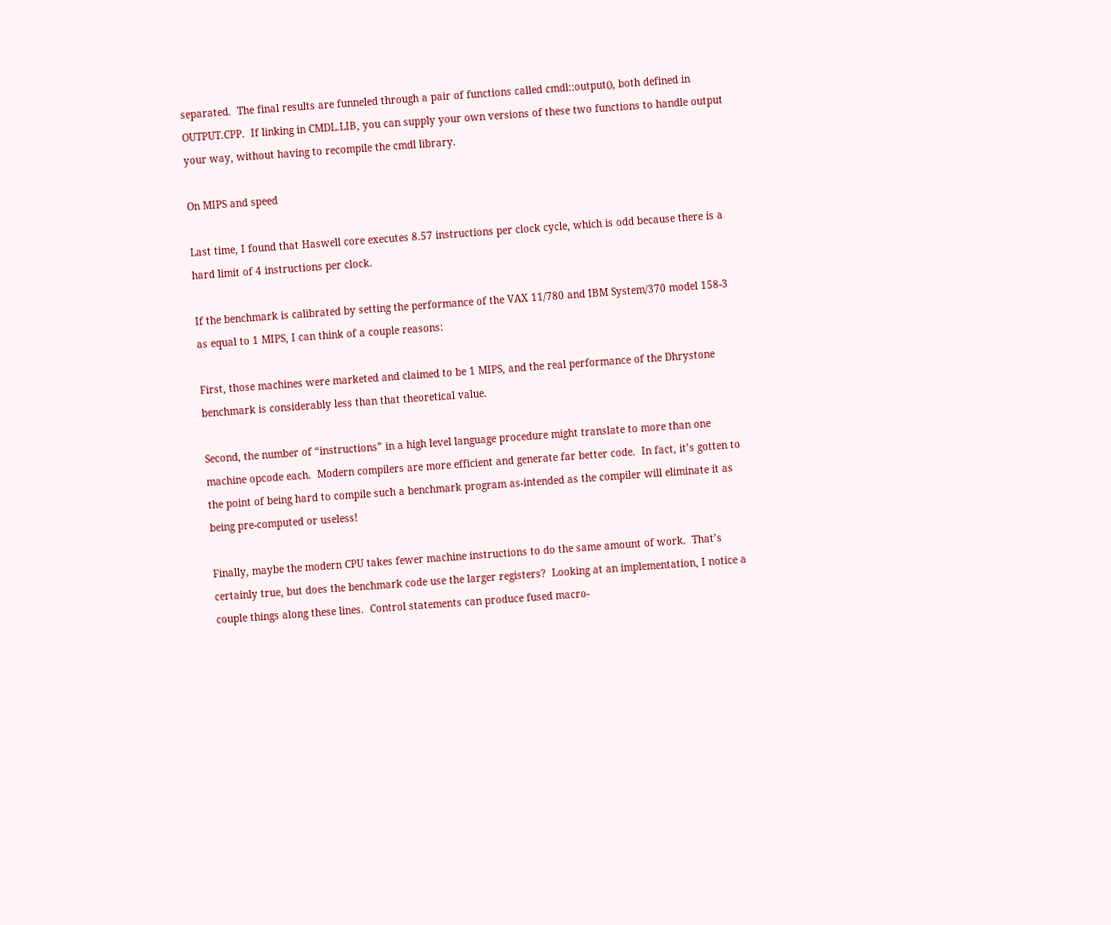separated.  The final results are funneled through a pair of functions called cmdl::output(), both defined in OUTPUT.CPP.  If linking in CMDL.LIB, you can supply your own versions of these two functions to handle output your way, without having to recompile the cmdl library.

On MIPS and speed

Last time, I found that Haswell core executes 8.57 instructions per clock cycle, which is odd because there is a hard limit of 4 instructions per clock.

If the benchmark is calibrated by setting the performance of the VAX 11/780 and IBM System/370 model 158-3 as equal to 1 MIPS, I can think of a couple reasons:

First, those machines were marketed and claimed to be 1 MIPS, and the real performance of the Dhrystone benchmark is considerably less than that theoretical value.

Second, the number of “instructions” in a high level language procedure might translate to more than one machine opcode each.  Modern compilers are more efficient and generate far better code.  In fact, it’s gotten to the point of being hard to compile such a benchmark program as-intended as the compiler will eliminate it as being pre-computed or useless!

Finally, maybe the modern CPU takes fewer machine instructions to do the same amount of work.  That’s certainly true, but does the benchmark code use the larger registers?  Looking at an implementation, I notice a couple things along these lines.  Control statements can produce fused macro-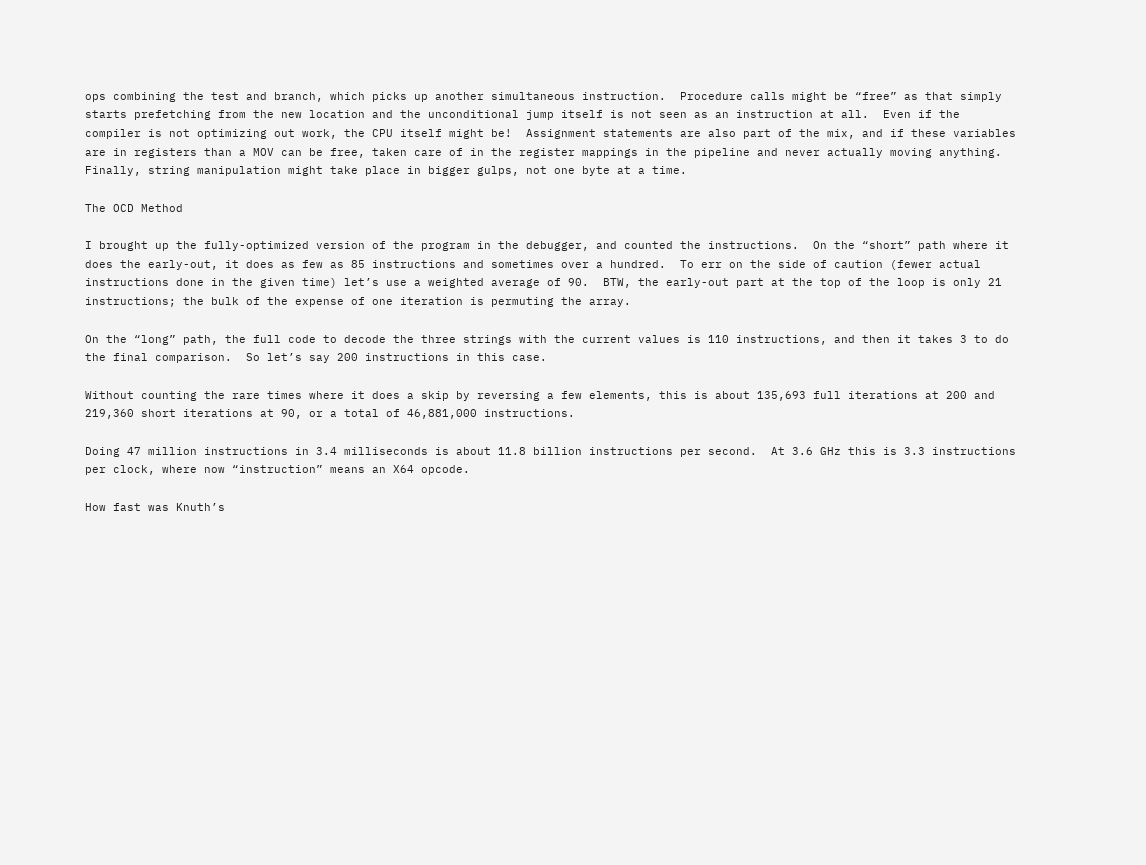ops combining the test and branch, which picks up another simultaneous instruction.  Procedure calls might be “free” as that simply starts prefetching from the new location and the unconditional jump itself is not seen as an instruction at all.  Even if the compiler is not optimizing out work, the CPU itself might be!  Assignment statements are also part of the mix, and if these variables are in registers than a MOV can be free, taken care of in the register mappings in the pipeline and never actually moving anything.  Finally, string manipulation might take place in bigger gulps, not one byte at a time.

The OCD Method

I brought up the fully-optimized version of the program in the debugger, and counted the instructions.  On the “short” path where it does the early-out, it does as few as 85 instructions and sometimes over a hundred.  To err on the side of caution (fewer actual instructions done in the given time) let’s use a weighted average of 90.  BTW, the early-out part at the top of the loop is only 21 instructions; the bulk of the expense of one iteration is permuting the array.

On the “long” path, the full code to decode the three strings with the current values is 110 instructions, and then it takes 3 to do the final comparison.  So let’s say 200 instructions in this case.

Without counting the rare times where it does a skip by reversing a few elements, this is about 135,693 full iterations at 200 and 219,360 short iterations at 90, or a total of 46,881,000 instructions.

Doing 47 million instructions in 3.4 milliseconds is about 11.8 billion instructions per second.  At 3.6 GHz this is 3.3 instructions per clock, where now “instruction” means an X64 opcode.

How fast was Knuth’s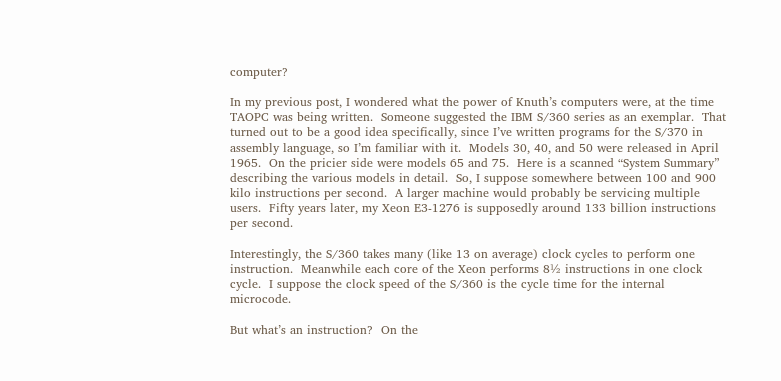computer?

In my previous post, I wondered what the power of Knuth’s computers were, at the time TAOPC was being written.  Someone suggested the IBM S/360 series as an exemplar.  That turned out to be a good idea specifically, since I’ve written programs for the S/370 in assembly language, so I’m familiar with it.  Models 30, 40, and 50 were released in April 1965.  On the pricier side were models 65 and 75.  Here is a scanned “System Summary” describing the various models in detail.  So, I suppose somewhere between 100 and 900 kilo instructions per second.  A larger machine would probably be servicing multiple users.  Fifty years later, my Xeon E3-1276 is supposedly around 133 billion instructions per second.

Interestingly, the S/360 takes many (like 13 on average) clock cycles to perform one instruction.  Meanwhile each core of the Xeon performs 8½ instructions in one clock cycle.  I suppose the clock speed of the S/360 is the cycle time for the internal microcode.

But what’s an instruction?  On the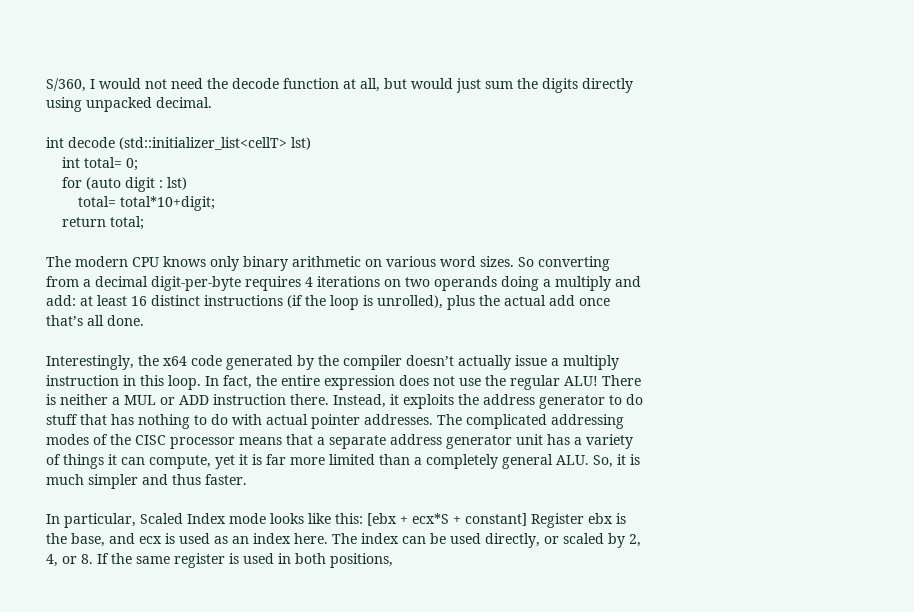S/360, I would not need the decode function at all, but would just sum the digits directly using unpacked decimal.

int decode (std::initializer_list<cellT> lst)
    int total= 0;
    for (auto digit : lst)
        total= total*10+digit;
    return total;

The modern CPU knows only binary arithmetic on various word sizes. So converting from a decimal digit-per-byte requires 4 iterations on two operands doing a multiply and add: at least 16 distinct instructions (if the loop is unrolled), plus the actual add once that’s all done.

Interestingly, the x64 code generated by the compiler doesn’t actually issue a multiply instruction in this loop. In fact, the entire expression does not use the regular ALU! There is neither a MUL or ADD instruction there. Instead, it exploits the address generator to do stuff that has nothing to do with actual pointer addresses. The complicated addressing modes of the CISC processor means that a separate address generator unit has a variety of things it can compute, yet it is far more limited than a completely general ALU. So, it is much simpler and thus faster.

In particular, Scaled Index mode looks like this: [ebx + ecx*S + constant] Register ebx is the base, and ecx is used as an index here. The index can be used directly, or scaled by 2, 4, or 8. If the same register is used in both positions,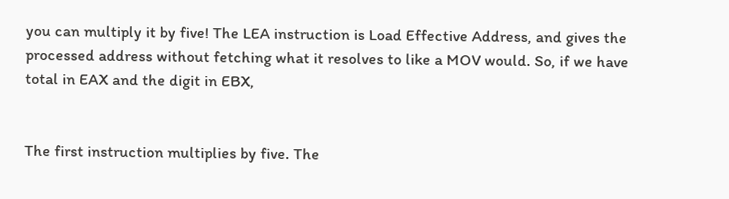you can multiply it by five! The LEA instruction is Load Effective Address, and gives the processed address without fetching what it resolves to like a MOV would. So, if we have total in EAX and the digit in EBX,


The first instruction multiplies by five. The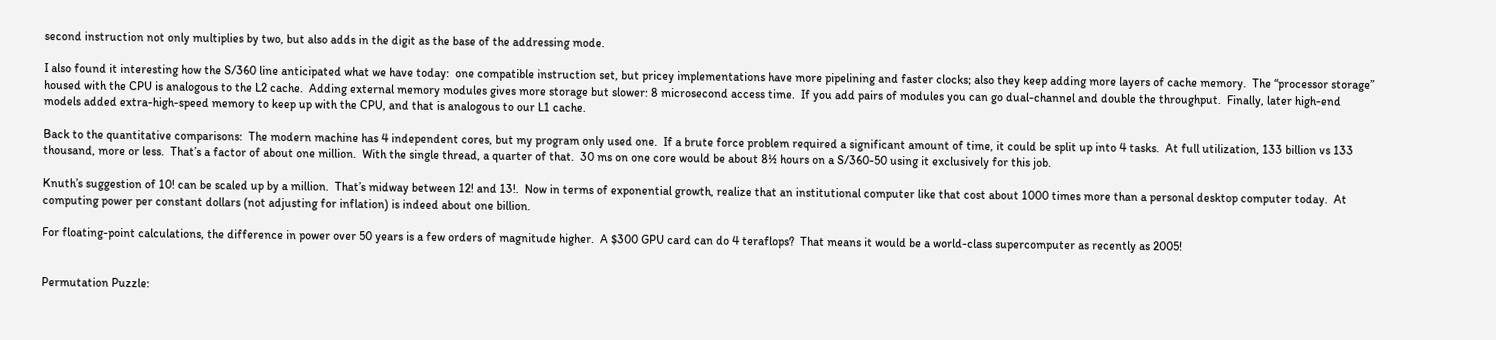second instruction not only multiplies by two, but also adds in the digit as the base of the addressing mode.

I also found it interesting how the S/360 line anticipated what we have today:  one compatible instruction set, but pricey implementations have more pipelining and faster clocks; also they keep adding more layers of cache memory.  The “processor storage” housed with the CPU is analogous to the L2 cache.  Adding external memory modules gives more storage but slower: 8 microsecond access time.  If you add pairs of modules you can go dual-channel and double the throughput.  Finally, later high-end models added extra-high-speed memory to keep up with the CPU, and that is analogous to our L1 cache.

Back to the quantitative comparisons:  The modern machine has 4 independent cores, but my program only used one.  If a brute force problem required a significant amount of time, it could be split up into 4 tasks.  At full utilization, 133 billion vs 133 thousand, more or less.  That’s a factor of about one million.  With the single thread, a quarter of that.  30 ms on one core would be about 8½ hours on a S/360-50 using it exclusively for this job.

Knuth’s suggestion of 10! can be scaled up by a million.  That’s midway between 12! and 13!.  Now in terms of exponential growth, realize that an institutional computer like that cost about 1000 times more than a personal desktop computer today.  At computing power per constant dollars (not adjusting for inflation) is indeed about one billion.

For floating-point calculations, the difference in power over 50 years is a few orders of magnitude higher.  A $300 GPU card can do 4 teraflops?  That means it would be a world-class supercomputer as recently as 2005!


Permutation Puzzle: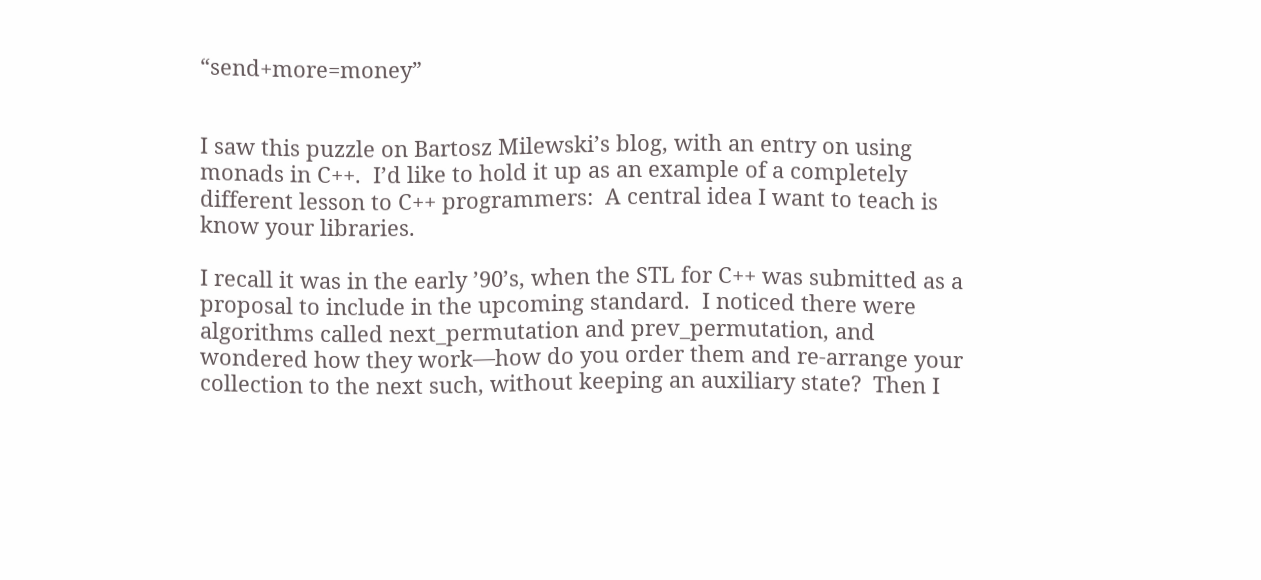“send+more=money”


I saw this puzzle on Bartosz Milewski’s blog, with an entry on using monads in C++.  I’d like to hold it up as an example of a completely different lesson to C++ programmers:  A central idea I want to teach is know your libraries.

I recall it was in the early ’90’s, when the STL for C++ was submitted as a proposal to include in the upcoming standard.  I noticed there were algorithms called next_permutation and prev_permutation, and wondered how they work—how do you order them and re-arrange your collection to the next such, without keeping an auxiliary state?  Then I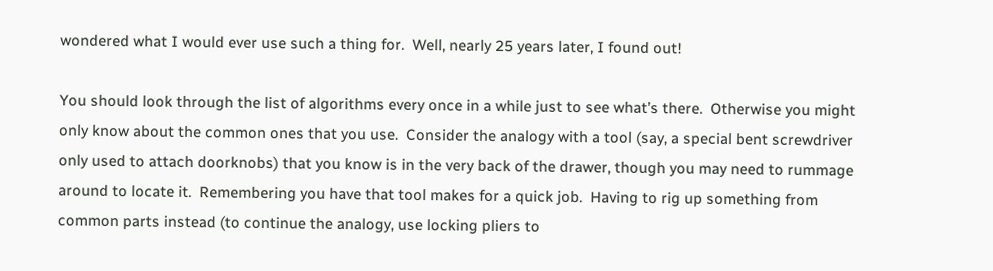wondered what I would ever use such a thing for.  Well, nearly 25 years later, I found out!

You should look through the list of algorithms every once in a while just to see what’s there.  Otherwise you might only know about the common ones that you use.  Consider the analogy with a tool (say, a special bent screwdriver only used to attach doorknobs) that you know is in the very back of the drawer, though you may need to rummage around to locate it.  Remembering you have that tool makes for a quick job.  Having to rig up something from common parts instead (to continue the analogy, use locking pliers to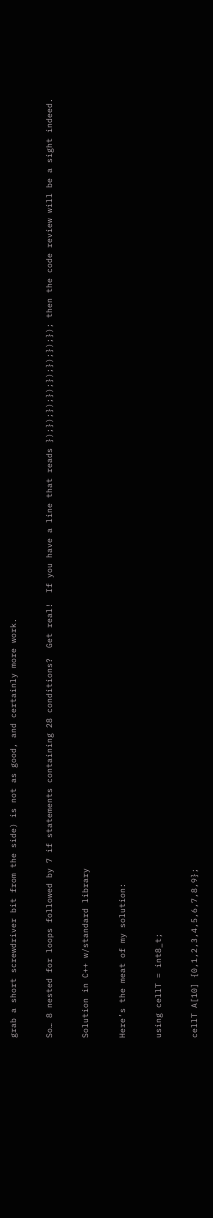grab a short screwdriver bit from the side) is not as good, and certainly more work.

So… 8 nested for loops followed by 7 if statements containing 28 conditions?  Get real!  If you have a line that reads });});});});});});});}); then the code review will be a sight indeed.

Solution in C++ w/standard library

Here’s the meat of my solution:

using cellT = int8_t;

cellT A[10] {0,1,2,3,4,5,6,7,8,9};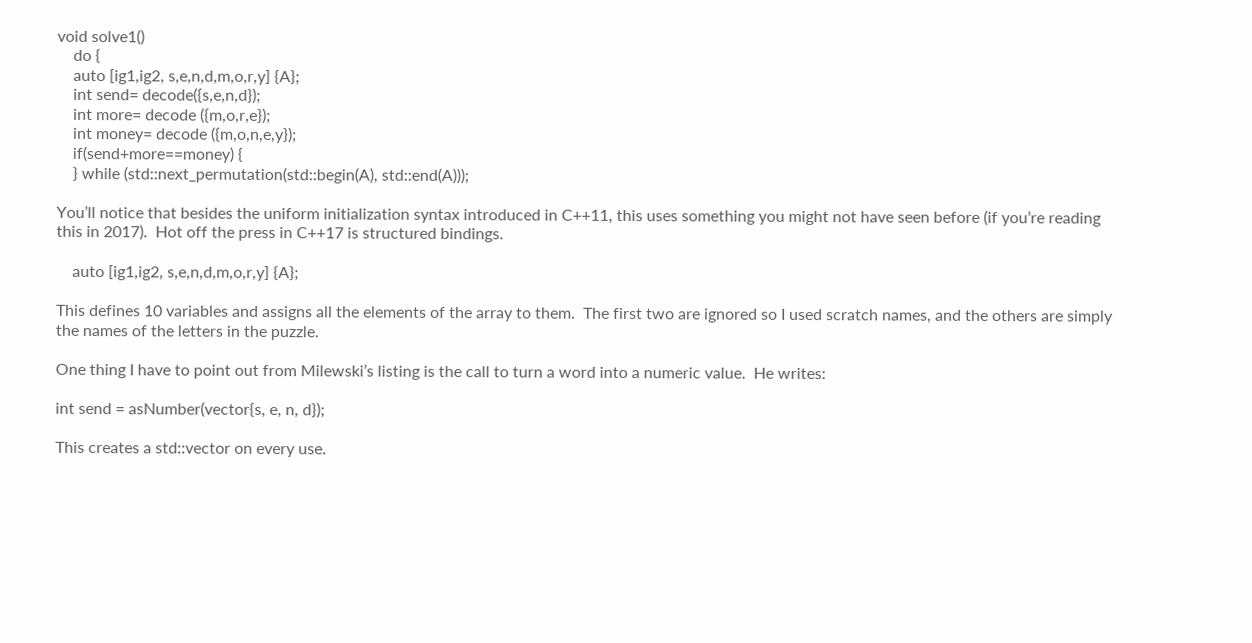void solve1()
    do {
    auto [ig1,ig2, s,e,n,d,m,o,r,y] {A};
    int send= decode({s,e,n,d});
    int more= decode ({m,o,r,e});
    int money= decode ({m,o,n,e,y});
    if(send+more==money) {
    } while (std::next_permutation(std::begin(A), std::end(A)));

You’ll notice that besides the uniform initialization syntax introduced in C++11, this uses something you might not have seen before (if you’re reading this in 2017).  Hot off the press in C++17 is structured bindings.

    auto [ig1,ig2, s,e,n,d,m,o,r,y] {A};

This defines 10 variables and assigns all the elements of the array to them.  The first two are ignored so I used scratch names, and the others are simply the names of the letters in the puzzle.

One thing I have to point out from Milewski’s listing is the call to turn a word into a numeric value.  He writes:

int send = asNumber(vector{s, e, n, d});

This creates a std::vector on every use.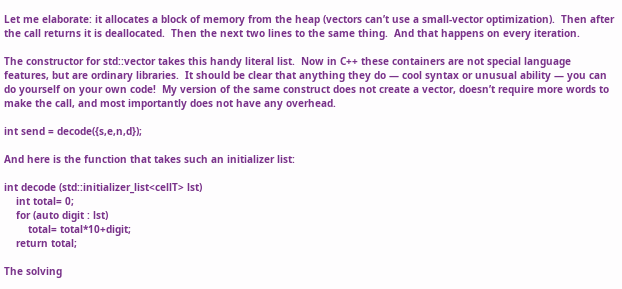Let me elaborate: it allocates a block of memory from the heap (vectors can’t use a small-vector optimization).  Then after the call returns it is deallocated.  Then the next two lines to the same thing.  And that happens on every iteration.

The constructor for std::vector takes this handy literal list.  Now in C++ these containers are not special language features, but are ordinary libraries.  It should be clear that anything they do — cool syntax or unusual ability — you can do yourself on your own code!  My version of the same construct does not create a vector, doesn’t require more words to make the call, and most importantly does not have any overhead.

int send = decode({s,e,n,d});

And here is the function that takes such an initializer list:

int decode (std::initializer_list<cellT> lst)
    int total= 0;
    for (auto digit : lst)
        total= total*10+digit;
    return total;

The solving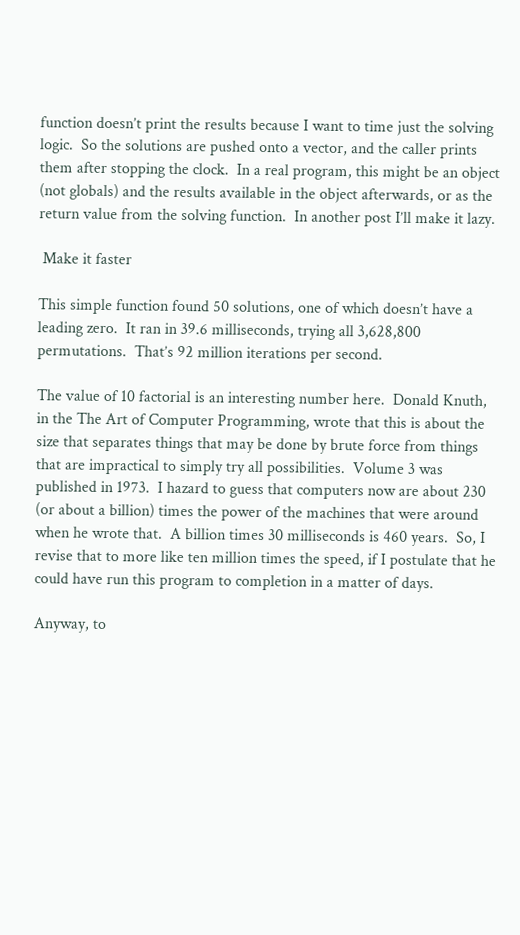function doesn’t print the results because I want to time just the solving logic.  So the solutions are pushed onto a vector, and the caller prints them after stopping the clock.  In a real program, this might be an object (not globals) and the results available in the object afterwards, or as the return value from the solving function.  In another post I’ll make it lazy.

 Make it faster

This simple function found 50 solutions, one of which doesn’t have a leading zero.  It ran in 39.6 milliseconds, trying all 3,628,800 permutations.  That’s 92 million iterations per second.

The value of 10 factorial is an interesting number here.  Donald Knuth, in the The Art of Computer Programming, wrote that this is about the size that separates things that may be done by brute force from things that are impractical to simply try all possibilities.  Volume 3 was published in 1973.  I hazard to guess that computers now are about 230 (or about a billion) times the power of the machines that were around when he wrote that.  A billion times 30 milliseconds is 460 years.  So, I revise that to more like ten million times the speed, if I postulate that he could have run this program to completion in a matter of days.

Anyway, to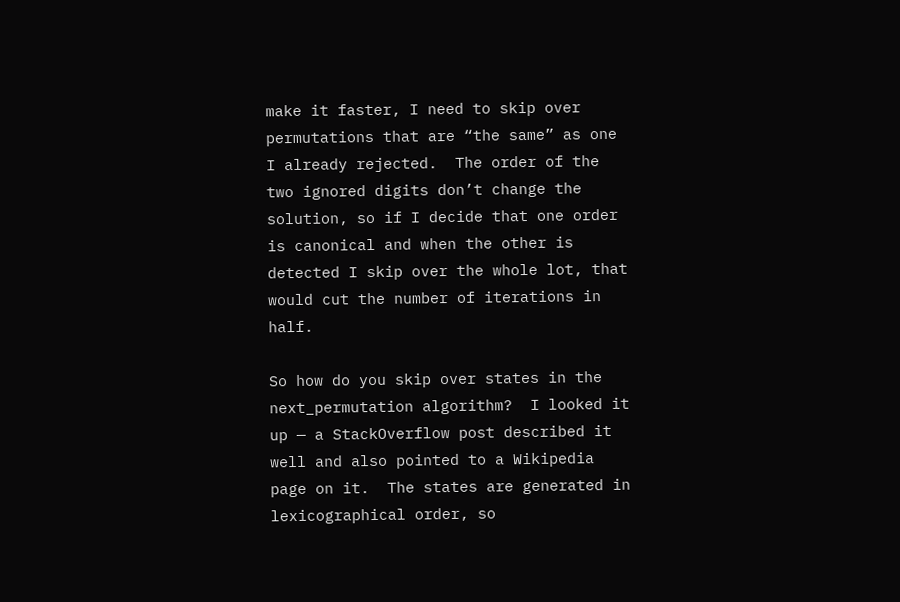make it faster, I need to skip over permutations that are “the same” as one I already rejected.  The order of the two ignored digits don’t change the solution, so if I decide that one order is canonical and when the other is detected I skip over the whole lot, that would cut the number of iterations in half.

So how do you skip over states in the next_permutation algorithm?  I looked it up — a StackOverflow post described it well and also pointed to a Wikipedia page on it.  The states are generated in lexicographical order, so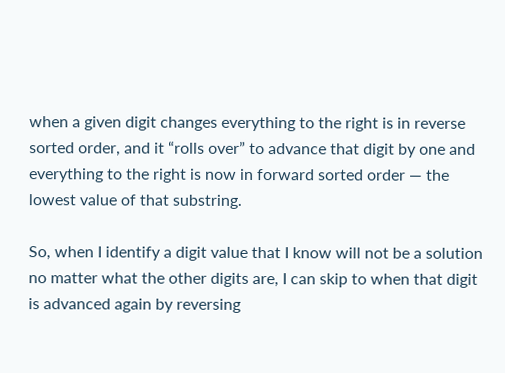when a given digit changes everything to the right is in reverse sorted order, and it “rolls over” to advance that digit by one and everything to the right is now in forward sorted order — the lowest value of that substring.

So, when I identify a digit value that I know will not be a solution no matter what the other digits are, I can skip to when that digit is advanced again by reversing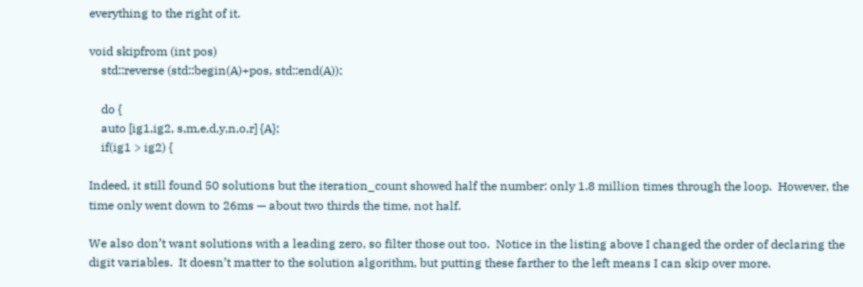everything to the right of it.

void skipfrom (int pos)
    std::reverse (std::begin(A)+pos, std::end(A));

    do {
    auto [ig1,ig2, s,m,e,d,y,n,o,r] {A};
    if(ig1 > ig2) {

Indeed, it still found 50 solutions but the iteration_count showed half the number: only 1.8 million times through the loop.  However, the time only went down to 26ms — about two thirds the time, not half.

We also don’t want solutions with a leading zero, so filter those out too.  Notice in the listing above I changed the order of declaring the digit variables.  It doesn’t matter to the solution algorithm, but putting these farther to the left means I can skip over more.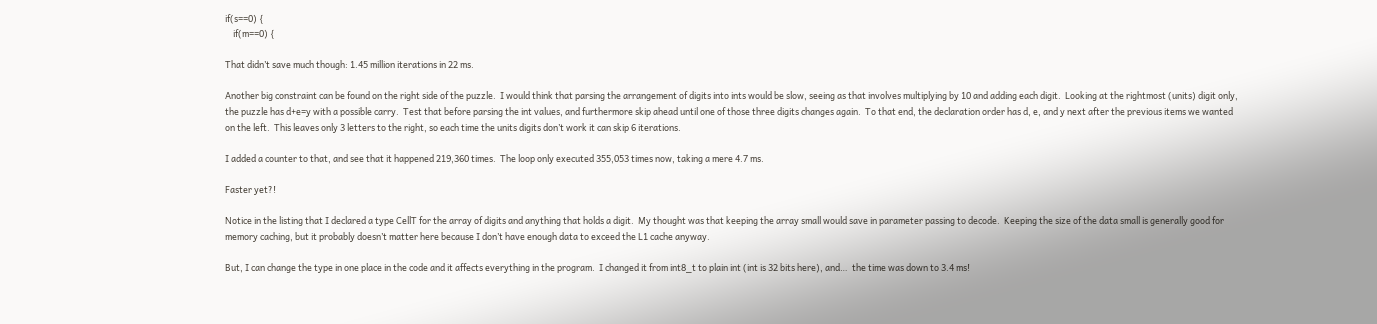if(s==0) {
    if(m==0) {

That didn’t save much though: 1.45 million iterations in 22 ms.

Another big constraint can be found on the right side of the puzzle.  I would think that parsing the arrangement of digits into ints would be slow, seeing as that involves multiplying by 10 and adding each digit.  Looking at the rightmost (units) digit only, the puzzle has d+e=y with a possible carry.  Test that before parsing the int values, and furthermore skip ahead until one of those three digits changes again.  To that end, the declaration order has d, e, and y next after the previous items we wanted on the left.  This leaves only 3 letters to the right, so each time the units digits don’t work it can skip 6 iterations.

I added a counter to that, and see that it happened 219,360 times.  The loop only executed 355,053 times now, taking a mere 4.7 ms.

Faster yet?!

Notice in the listing that I declared a type CellT for the array of digits and anything that holds a digit.  My thought was that keeping the array small would save in parameter passing to decode.  Keeping the size of the data small is generally good for memory caching, but it probably doesn’t matter here because I don’t have enough data to exceed the L1 cache anyway.

But, I can change the type in one place in the code and it affects everything in the program.  I changed it from int8_t to plain int (int is 32 bits here), and…  the time was down to 3.4 ms!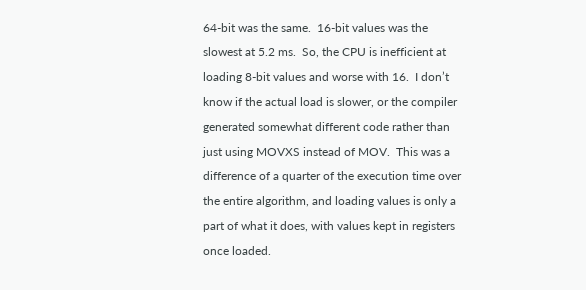64-bit was the same.  16-bit values was the slowest at 5.2 ms.  So, the CPU is inefficient at loading 8-bit values and worse with 16.  I don’t know if the actual load is slower, or the compiler generated somewhat different code rather than just using MOVXS instead of MOV.  This was a difference of a quarter of the execution time over the entire algorithm, and loading values is only a part of what it does, with values kept in registers once loaded.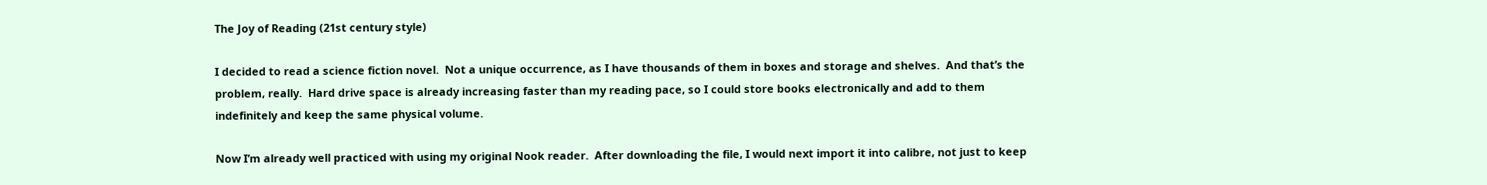The Joy of Reading (21st century style)

I decided to read a science fiction novel.  Not a unique occurrence, as I have thousands of them in boxes and storage and shelves.  And that’s the problem, really.  Hard drive space is already increasing faster than my reading pace, so I could store books electronically and add to them indefinitely and keep the same physical volume.

Now I’m already well practiced with using my original Nook reader.  After downloading the file, I would next import it into calibre, not just to keep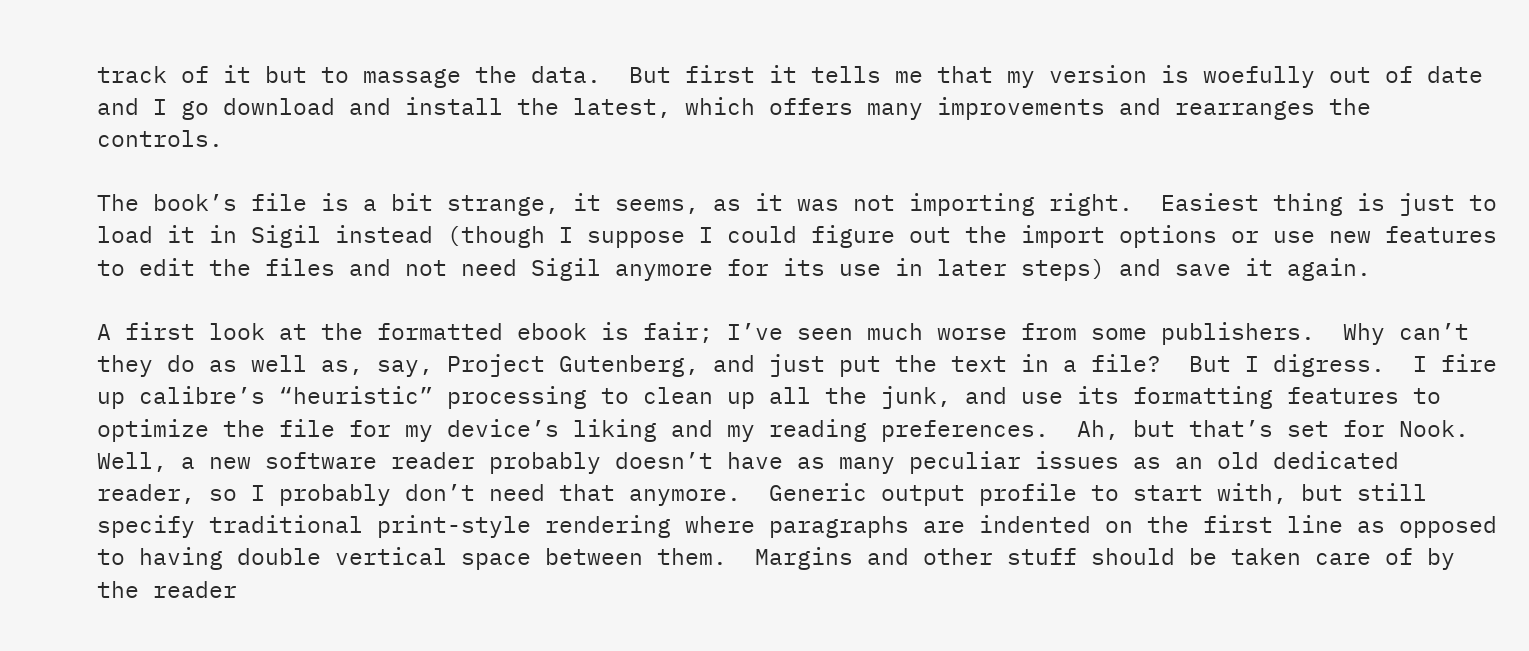track of it but to massage the data.  But first it tells me that my version is woefully out of date and I go download and install the latest, which offers many improvements and rearranges the controls.

The book’s file is a bit strange, it seems, as it was not importing right.  Easiest thing is just to load it in Sigil instead (though I suppose I could figure out the import options or use new features to edit the files and not need Sigil anymore for its use in later steps) and save it again.

A first look at the formatted ebook is fair; I’ve seen much worse from some publishers.  Why can’t they do as well as, say, Project Gutenberg, and just put the text in a file?  But I digress.  I fire up calibre’s “heuristic” processing to clean up all the junk, and use its formatting features to optimize the file for my device’s liking and my reading preferences.  Ah, but that’s set for Nook.  Well, a new software reader probably doesn’t have as many peculiar issues as an old dedicated reader, so I probably don’t need that anymore.  Generic output profile to start with, but still specify traditional print-style rendering where paragraphs are indented on the first line as opposed to having double vertical space between them.  Margins and other stuff should be taken care of by the reader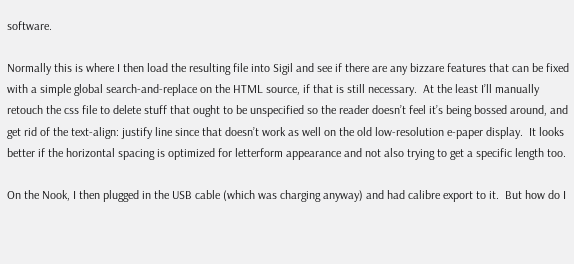software.

Normally this is where I then load the resulting file into Sigil and see if there are any bizzare features that can be fixed with a simple global search-and-replace on the HTML source, if that is still necessary.  At the least I’ll manually retouch the css file to delete stuff that ought to be unspecified so the reader doesn’t feel it’s being bossed around, and get rid of the text-align: justify line since that doesn’t work as well on the old low-resolution e-paper display.  It looks better if the horizontal spacing is optimized for letterform appearance and not also trying to get a specific length too.

On the Nook, I then plugged in the USB cable (which was charging anyway) and had calibre export to it.  But how do I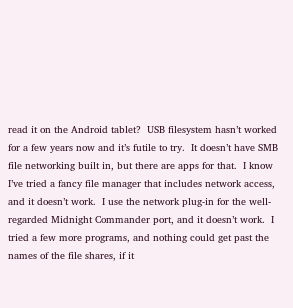read it on the Android tablet?  USB filesystem hasn’t worked for a few years now and it’s futile to try.  It doesn’t have SMB file networking built in, but there are apps for that.  I know I’ve tried a fancy file manager that includes network access, and it doesn’t work.  I use the network plug-in for the well-regarded Midnight Commander port, and it doesn’t work.  I tried a few more programs, and nothing could get past the names of the file shares, if it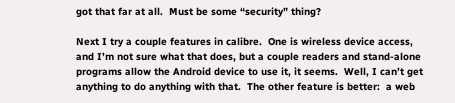got that far at all.  Must be some “security” thing?

Next I try a couple features in calibre.  One is wireless device access, and I’m not sure what that does, but a couple readers and stand-alone programs allow the Android device to use it, it seems.  Well, I can’t get anything to do anything with that.  The other feature is better:  a web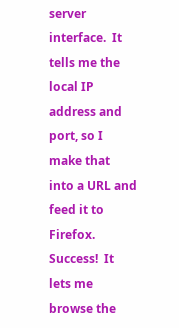server interface.  It tells me the local IP address and port, so I make that into a URL and feed it to Firefox.  Success!  It lets me browse the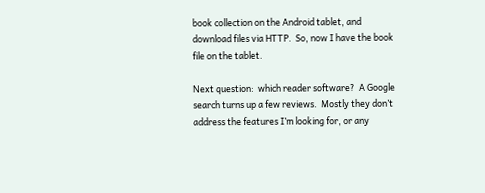book collection on the Android tablet, and download files via HTTP.  So, now I have the book file on the tablet.

Next question:  which reader software?  A Google search turns up a few reviews.  Mostly they don’t address the features I’m looking for, or any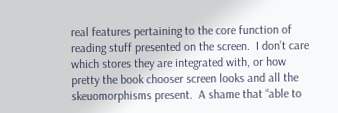real features pertaining to the core function of reading stuff presented on the screen.  I don’t care which stores they are integrated with, or how pretty the book chooser screen looks and all the skeuomorphisms present.  A shame that “able to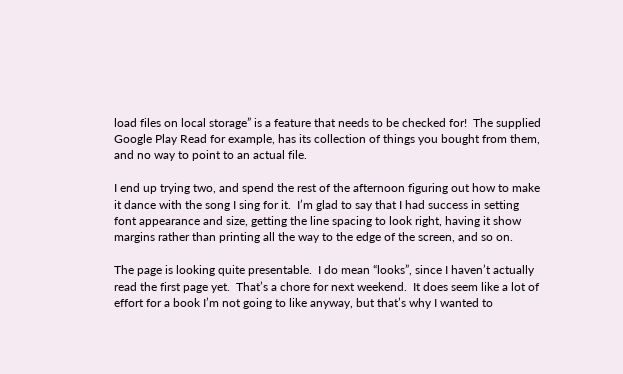load files on local storage” is a feature that needs to be checked for!  The supplied Google Play Read for example, has its collection of things you bought from them, and no way to point to an actual file.

I end up trying two, and spend the rest of the afternoon figuring out how to make it dance with the song I sing for it.  I’m glad to say that I had success in setting font appearance and size, getting the line spacing to look right, having it show margins rather than printing all the way to the edge of the screen, and so on.

The page is looking quite presentable.  I do mean “looks”, since I haven’t actually read the first page yet.  That’s a chore for next weekend.  It does seem like a lot of effort for a book I’m not going to like anyway, but that’s why I wanted to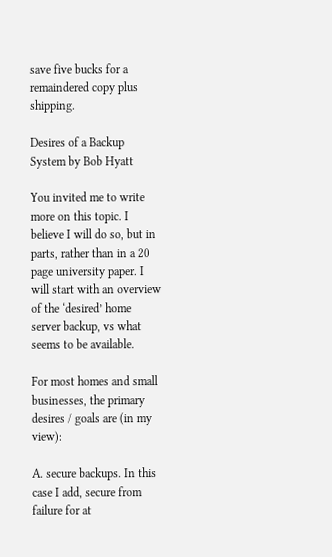save five bucks for a remaindered copy plus shipping.

Desires of a Backup System by Bob Hyatt

You invited me to write more on this topic. I believe I will do so, but in parts, rather than in a 20 page university paper. I will start with an overview of the ‘desired’ home server backup, vs what seems to be available.

For most homes and small businesses, the primary desires / goals are (in my view):

A. secure backups. In this case I add, secure from failure for at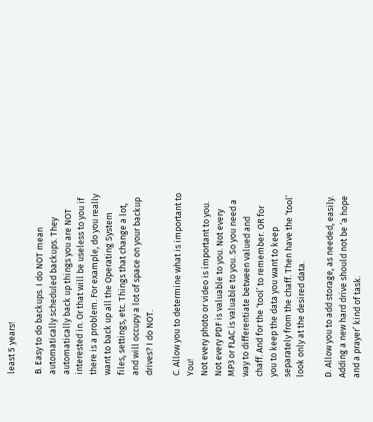least 5 years!

B. Easy to do backups. I do NOT mean automatically scheduled backups. They automatically back up things you are NOT interested in. Or that will be useless to you if there is a problem. For example, do you really want to back up all the Operating System files, settings, etc. Things that change a lot, and will occupy a lot of space on your backup drives? I do NOT.

C. Allow you to determine what is important to You!
Not every photo or video is important to you. Not every PDF is valuable to you. Not every MP3 or FLAC is valuable to you. So you need a way to differentiate between valued and chaff. And for the ‘tool’ to remember. OR for you to keep the data you want to keep separately from the chaff. Then have the ‘tool’ look only at the desired data.

D. Allow you to add storage, as needed, easily. Adding a new hard drive should not be ‘a hope and a prayer’ kind of task.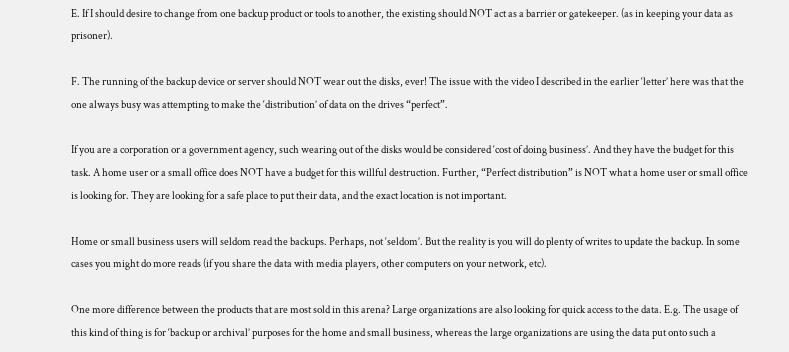E. If I should desire to change from one backup product or tools to another, the existing should NOT act as a barrier or gatekeeper. (as in keeping your data as prisoner).

F. The running of the backup device or server should NOT wear out the disks, ever! The issue with the video I described in the earlier ‘letter’ here was that the one always busy was attempting to make the ‘distribution’ of data on the drives “perfect”.

If you are a corporation or a government agency, such wearing out of the disks would be considered ‘cost of doing business’. And they have the budget for this task. A home user or a small office does NOT have a budget for this willful destruction. Further, “Perfect distribution” is NOT what a home user or small office is looking for. They are looking for a safe place to put their data, and the exact location is not important.

Home or small business users will seldom read the backups. Perhaps, not ‘seldom’. But the reality is you will do plenty of writes to update the backup. In some cases you might do more reads (if you share the data with media players, other computers on your network, etc).

One more difference between the products that are most sold in this arena? Large organizations are also looking for quick access to the data. E.g. The usage of this kind of thing is for ‘backup or archival’ purposes for the home and small business, whereas the large organizations are using the data put onto such a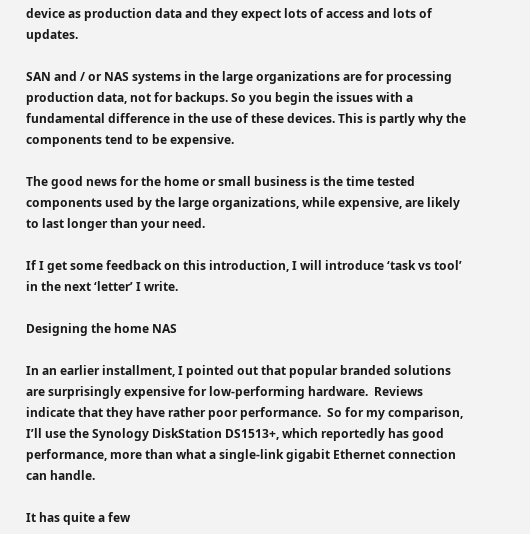device as production data and they expect lots of access and lots of updates.

SAN and / or NAS systems in the large organizations are for processing production data, not for backups. So you begin the issues with a fundamental difference in the use of these devices. This is partly why the components tend to be expensive.

The good news for the home or small business is the time tested components used by the large organizations, while expensive, are likely to last longer than your need.

If I get some feedback on this introduction, I will introduce ‘task vs tool’ in the next ‘letter’ I write.

Designing the home NAS

In an earlier installment, I pointed out that popular branded solutions are surprisingly expensive for low-performing hardware.  Reviews indicate that they have rather poor performance.  So for my comparison, I’ll use the Synology DiskStation DS1513+, which reportedly has good performance, more than what a single-link gigabit Ethernet connection can handle.

It has quite a few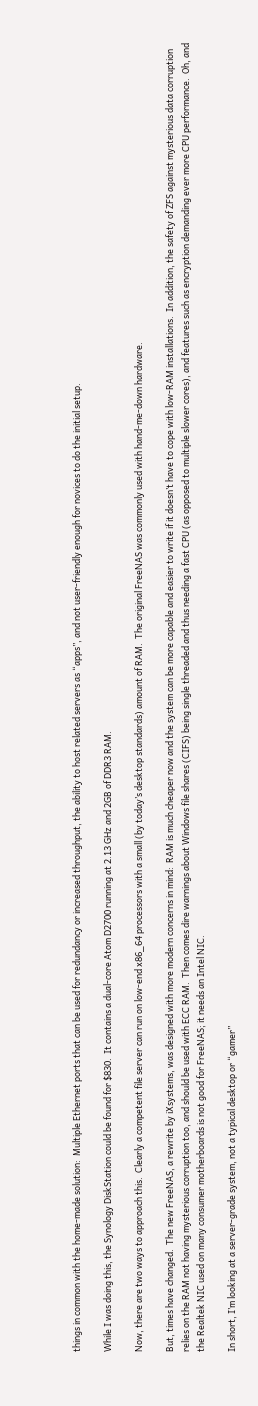things in common with the home-made solution:  Multiple Ethernet ports that can be used for redundancy or increased throughput, the ability to host related servers as “apps”, and not user-friendly enough for novices to do the initial setup.

While I was doing this, the Synology DiskStation could be found for $830.  It contains a dual-core Atom D2700 running at 2.13 GHz and 2GB of DDR3 RAM.

Now, there are two ways to approach this.  Clearly a competent file server can run on low-end x86_64 processors with a small (by today’s desktop standards) amount of RAM.  The original FreeNAS was commonly used with hand-me-down hardware.

But, times have changed.  The new FreeNAS, a rewrite by iXsystems, was designed with more modern concerns in mind:  RAM is much cheaper now and the system can be more capable and easier to write if it doesn’t have to cope with low-RAM installations.  In addition, the safety of ZFS against mysterious data corruption relies on the RAM not having mysterious corruption too, and should be used with ECC RAM.  Then comes dire warnings about Windows file shares (CIFS) being single threaded and thus needing a fast CPU (as opposed to multiple slower cores), and features such as encryption demanding ever more CPU performance.  Oh, and the Realtek NIC used on many consumer motherboards is not good for FreeNAS; it needs an Intel NIC.

In short, I’m looking at a server-grade system, not a typical desktop or “gamer”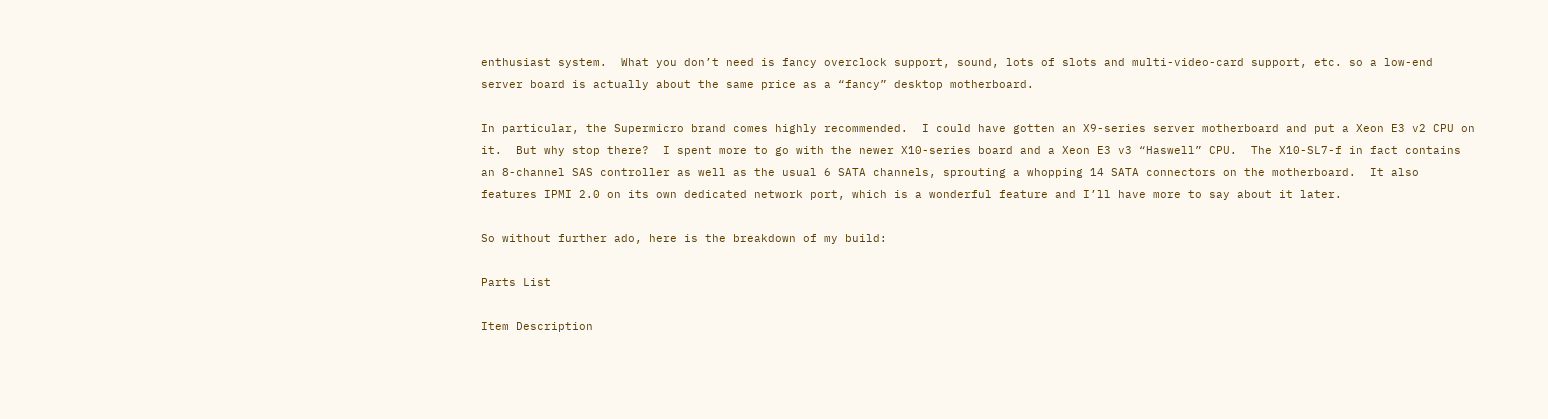enthusiast system.  What you don’t need is fancy overclock support, sound, lots of slots and multi-video-card support, etc. so a low-end server board is actually about the same price as a “fancy” desktop motherboard.

In particular, the Supermicro brand comes highly recommended.  I could have gotten an X9-series server motherboard and put a Xeon E3 v2 CPU on it.  But why stop there?  I spent more to go with the newer X10-series board and a Xeon E3 v3 “Haswell” CPU.  The X10-SL7-f in fact contains an 8-channel SAS controller as well as the usual 6 SATA channels, sprouting a whopping 14 SATA connectors on the motherboard.  It also features IPMI 2.0 on its own dedicated network port, which is a wonderful feature and I’ll have more to say about it later.

So without further ado, here is the breakdown of my build:

Parts List

Item Description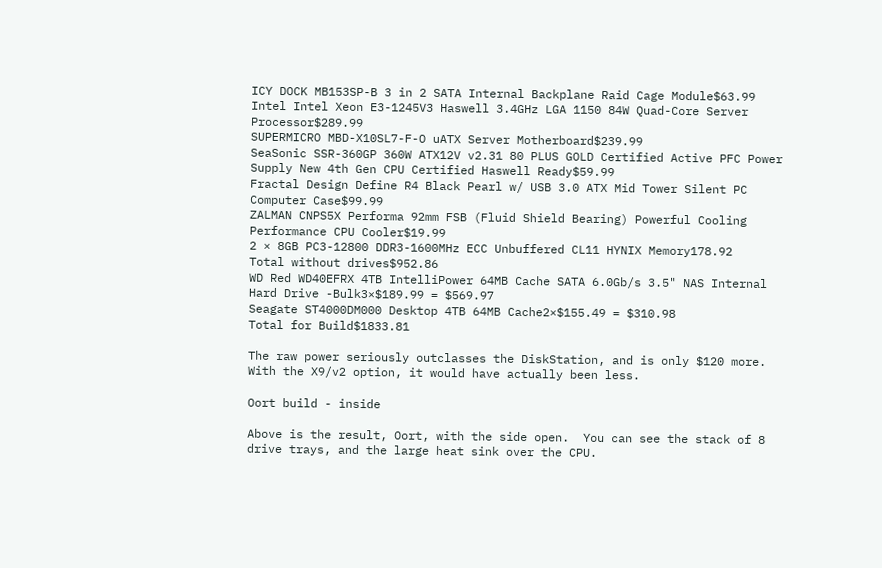ICY DOCK MB153SP-B 3 in 2 SATA Internal Backplane Raid Cage Module$63.99
Intel Intel Xeon E3-1245V3 Haswell 3.4GHz LGA 1150 84W Quad-Core Server Processor$289.99
SUPERMICRO MBD-X10SL7-F-O uATX Server Motherboard$239.99
SeaSonic SSR-360GP 360W ATX12V v2.31 80 PLUS GOLD Certified Active PFC Power Supply New 4th Gen CPU Certified Haswell Ready$59.99
Fractal Design Define R4 Black Pearl w/ USB 3.0 ATX Mid Tower Silent PC Computer Case$99.99
ZALMAN CNPS5X Performa 92mm FSB (Fluid Shield Bearing) Powerful Cooling Performance CPU Cooler$19.99
2 × 8GB PC3-12800 DDR3-1600MHz ECC Unbuffered CL11 HYNIX Memory178.92
Total without drives$952.86
WD Red WD40EFRX 4TB IntelliPower 64MB Cache SATA 6.0Gb/s 3.5" NAS Internal Hard Drive -Bulk3×$189.99 = $569.97
Seagate ST4000DM000 Desktop 4TB 64MB Cache2×$155.49 = $310.98
Total for Build$1833.81

The raw power seriously outclasses the DiskStation, and is only $120 more.  With the X9/v2 option, it would have actually been less.

Oort build - inside

Above is the result, Oort, with the side open.  You can see the stack of 8 drive trays, and the large heat sink over the CPU.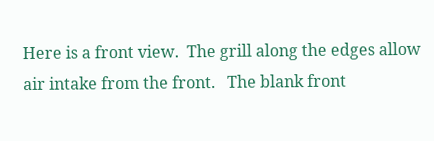Here is a front view.  The grill along the edges allow air intake from the front.   The blank front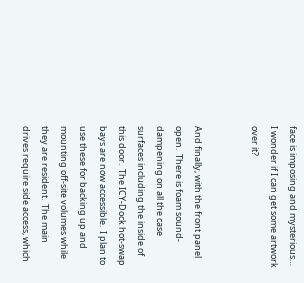face is imposing and mysterious… I wonder if I can get some artwork over it?


And finally, with the front panel open.  There is foam sound-dampening on all the case surfaces including the inside of this door.  The ICY-Dock hot-swap bays are now accessible.  I plan to use these for backing up and mounting off-site volumes while they are resident.  The main drives require side access, which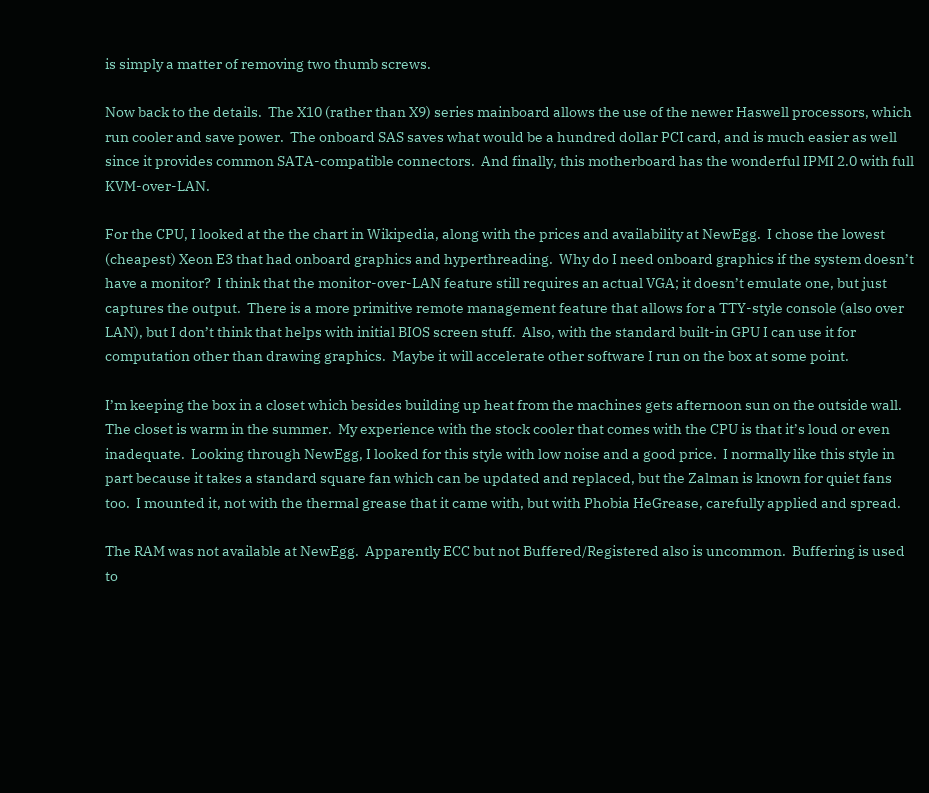is simply a matter of removing two thumb screws.

Now back to the details.  The X10 (rather than X9) series mainboard allows the use of the newer Haswell processors, which run cooler and save power.  The onboard SAS saves what would be a hundred dollar PCI card, and is much easier as well since it provides common SATA-compatible connectors.  And finally, this motherboard has the wonderful IPMI 2.0 with full KVM-over-LAN.

For the CPU, I looked at the the chart in Wikipedia, along with the prices and availability at NewEgg.  I chose the lowest (cheapest) Xeon E3 that had onboard graphics and hyperthreading.  Why do I need onboard graphics if the system doesn’t have a monitor?  I think that the monitor-over-LAN feature still requires an actual VGA; it doesn’t emulate one, but just captures the output.  There is a more primitive remote management feature that allows for a TTY-style console (also over LAN), but I don’t think that helps with initial BIOS screen stuff.  Also, with the standard built-in GPU I can use it for computation other than drawing graphics.  Maybe it will accelerate other software I run on the box at some point.

I’m keeping the box in a closet which besides building up heat from the machines gets afternoon sun on the outside wall.  The closet is warm in the summer.  My experience with the stock cooler that comes with the CPU is that it’s loud or even inadequate.  Looking through NewEgg, I looked for this style with low noise and a good price.  I normally like this style in part because it takes a standard square fan which can be updated and replaced, but the Zalman is known for quiet fans too.  I mounted it, not with the thermal grease that it came with, but with Phobia HeGrease, carefully applied and spread.

The RAM was not available at NewEgg.  Apparently ECC but not Buffered/Registered also is uncommon.  Buffering is used to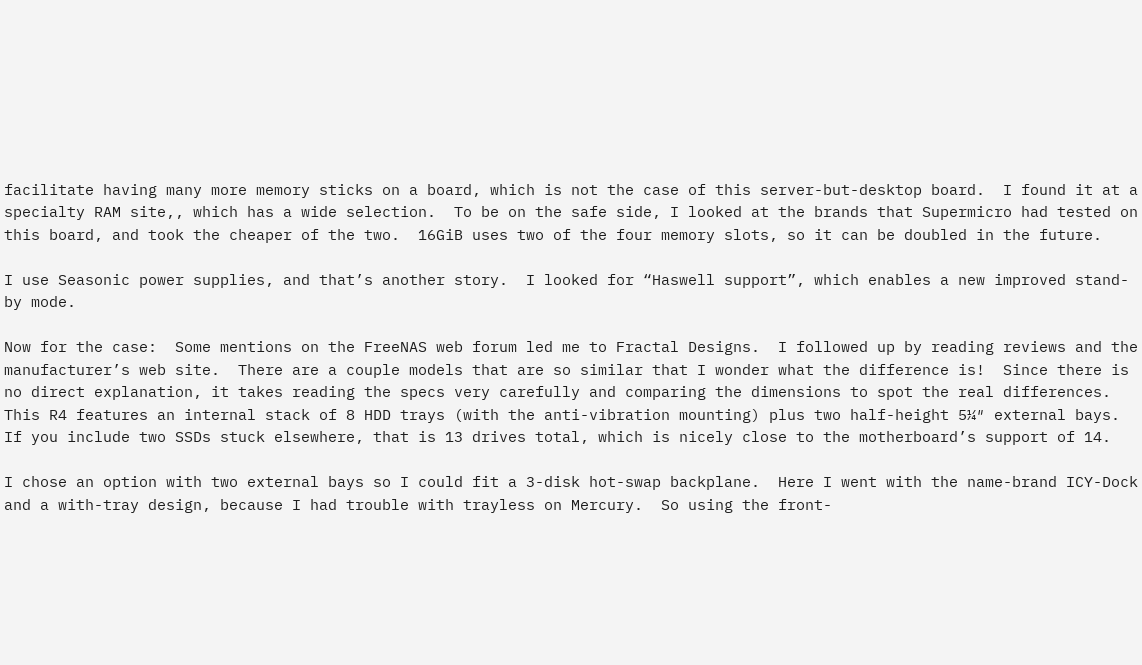facilitate having many more memory sticks on a board, which is not the case of this server-but-desktop board.  I found it at a specialty RAM site,, which has a wide selection.  To be on the safe side, I looked at the brands that Supermicro had tested on this board, and took the cheaper of the two.  16GiB uses two of the four memory slots, so it can be doubled in the future.

I use Seasonic power supplies, and that’s another story.  I looked for “Haswell support”, which enables a new improved stand-by mode.

Now for the case:  Some mentions on the FreeNAS web forum led me to Fractal Designs.  I followed up by reading reviews and the manufacturer’s web site.  There are a couple models that are so similar that I wonder what the difference is!  Since there is no direct explanation, it takes reading the specs very carefully and comparing the dimensions to spot the real differences.  This R4 features an internal stack of 8 HDD trays (with the anti-vibration mounting) plus two half-height 5¼″ external bays.  If you include two SSDs stuck elsewhere, that is 13 drives total, which is nicely close to the motherboard’s support of 14.

I chose an option with two external bays so I could fit a 3-disk hot-swap backplane.  Here I went with the name-brand ICY-Dock and a with-tray design, because I had trouble with trayless on Mercury.  So using the front-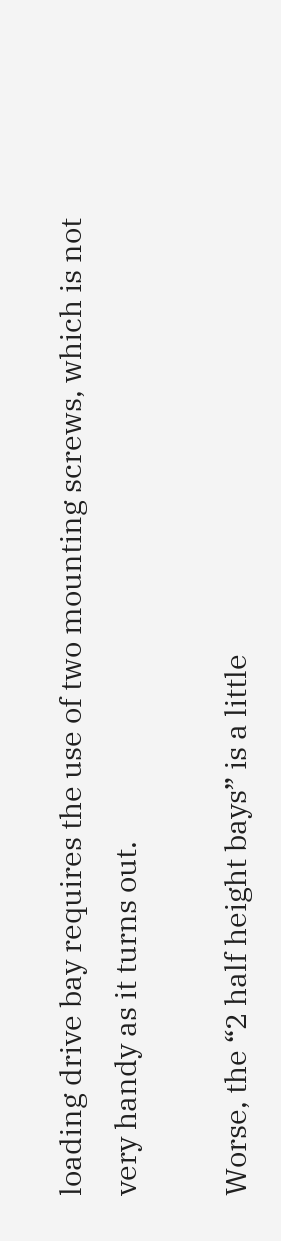loading drive bay requires the use of two mounting screws, which is not very handy as it turns out.

Worse, the “2 half height bays” is a little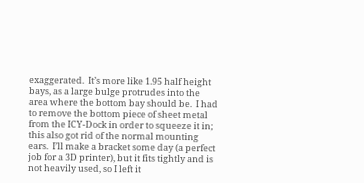exaggerated.  It’s more like 1.95 half height bays, as a large bulge protrudes into the area where the bottom bay should be.  I had to remove the bottom piece of sheet metal from the ICY-Dock in order to squeeze it in; this also got rid of the normal mounting ears.  I’ll make a bracket some day (a perfect job for a 3D printer), but it fits tightly and is not heavily used, so I left it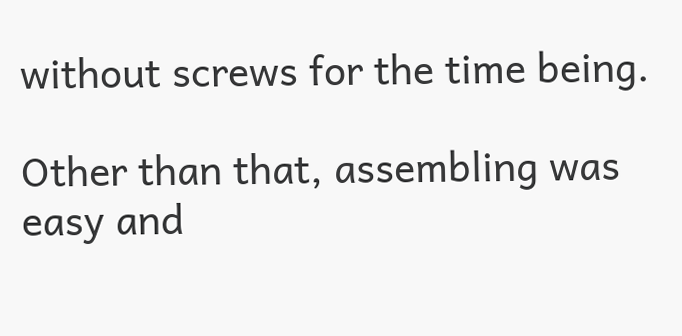without screws for the time being.

Other than that, assembling was easy and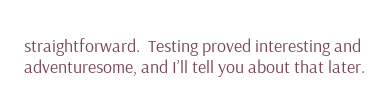straightforward.  Testing proved interesting and adventuresome, and I’ll tell you about that later.